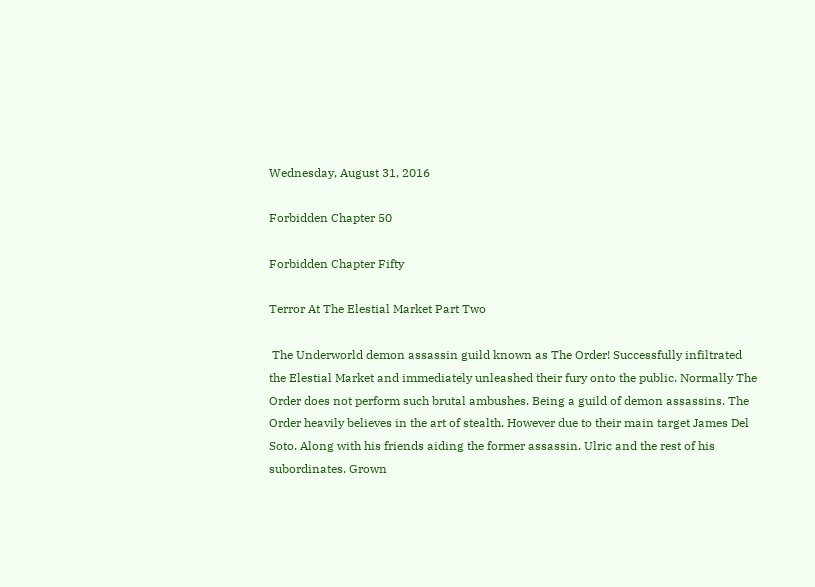Wednesday, August 31, 2016

Forbidden Chapter 50

Forbidden Chapter Fifty

Terror At The Elestial Market Part Two

 The Underworld demon assassin guild known as The Order! Successfully infiltrated the Elestial Market and immediately unleashed their fury onto the public. Normally The Order does not perform such brutal ambushes. Being a guild of demon assassins. The Order heavily believes in the art of stealth. However due to their main target James Del Soto. Along with his friends aiding the former assassin. Ulric and the rest of his subordinates. Grown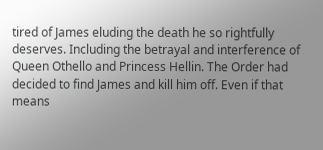tired of James eluding the death he so rightfully deserves. Including the betrayal and interference of Queen Othello and Princess Hellin. The Order had decided to find James and kill him off. Even if that means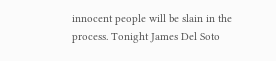innocent people will be slain in the process. Tonight James Del Soto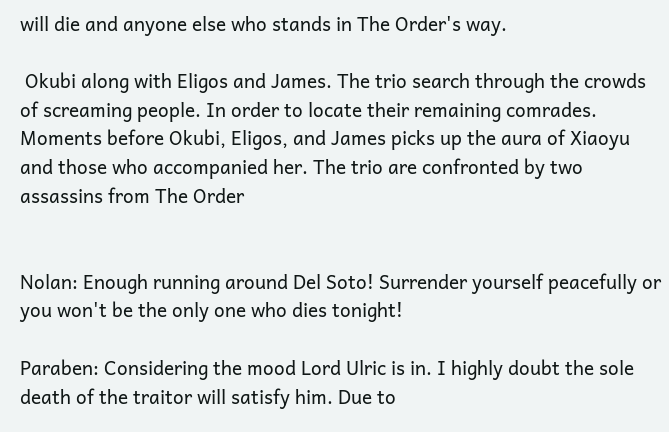will die and anyone else who stands in The Order's way.

 Okubi along with Eligos and James. The trio search through the crowds of screaming people. In order to locate their remaining comrades. Moments before Okubi, Eligos, and James picks up the aura of Xiaoyu and those who accompanied her. The trio are confronted by two assassins from The Order


Nolan: Enough running around Del Soto! Surrender yourself peacefully or you won't be the only one who dies tonight!

Paraben: Considering the mood Lord Ulric is in. I highly doubt the sole death of the traitor will satisfy him. Due to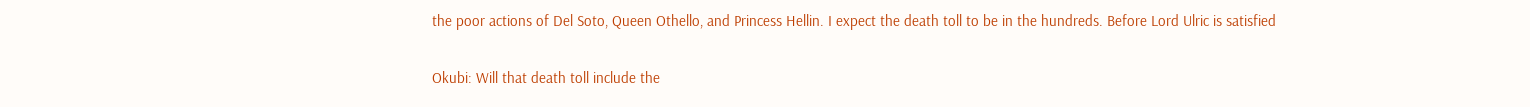the poor actions of Del Soto, Queen Othello, and Princess Hellin. I expect the death toll to be in the hundreds. Before Lord Ulric is satisfied

Okubi: Will that death toll include the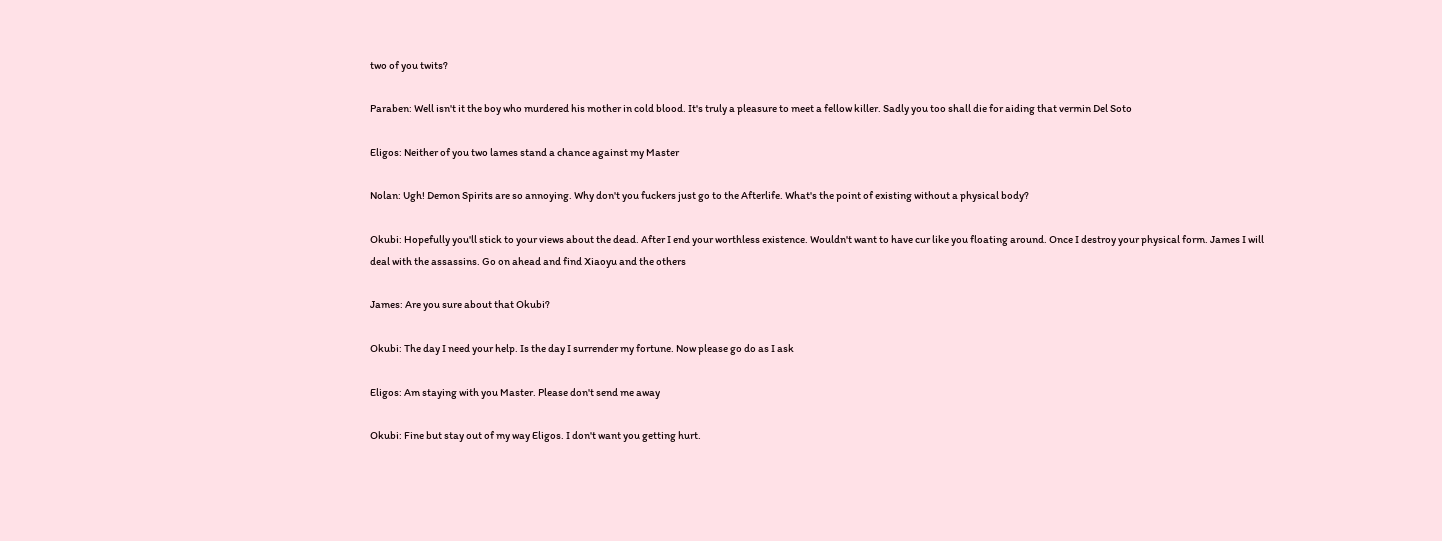two of you twits?

Paraben: Well isn't it the boy who murdered his mother in cold blood. It's truly a pleasure to meet a fellow killer. Sadly you too shall die for aiding that vermin Del Soto

Eligos: Neither of you two lames stand a chance against my Master

Nolan: Ugh! Demon Spirits are so annoying. Why don't you fuckers just go to the Afterlife. What's the point of existing without a physical body?

Okubi: Hopefully you'll stick to your views about the dead. After I end your worthless existence. Wouldn't want to have cur like you floating around. Once I destroy your physical form. James I will deal with the assassins. Go on ahead and find Xiaoyu and the others

James: Are you sure about that Okubi?

Okubi: The day I need your help. Is the day I surrender my fortune. Now please go do as I ask

Eligos: Am staying with you Master. Please don't send me away

Okubi: Fine but stay out of my way Eligos. I don't want you getting hurt.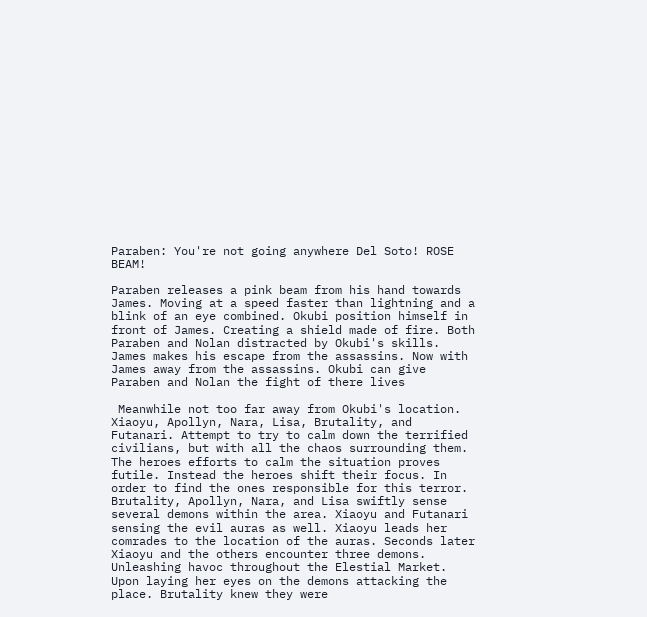Paraben: You're not going anywhere Del Soto! ROSE BEAM!

Paraben releases a pink beam from his hand towards James. Moving at a speed faster than lightning and a blink of an eye combined. Okubi position himself in front of James. Creating a shield made of fire. Both Paraben and Nolan distracted by Okubi's skills. James makes his escape from the assassins. Now with James away from the assassins. Okubi can give Paraben and Nolan the fight of there lives

 Meanwhile not too far away from Okubi's location. Xiaoyu, Apollyn, Nara, Lisa, Brutality, and Futanari. Attempt to try to calm down the terrified civilians, but with all the chaos surrounding them. The heroes efforts to calm the situation proves futile. Instead the heroes shift their focus. In order to find the ones responsible for this terror. Brutality, Apollyn, Nara, and Lisa swiftly sense several demons within the area. Xiaoyu and Futanari sensing the evil auras as well. Xiaoyu leads her comrades to the location of the auras. Seconds later Xiaoyu and the others encounter three demons. Unleashing havoc throughout the Elestial Market. Upon laying her eyes on the demons attacking the place. Brutality knew they were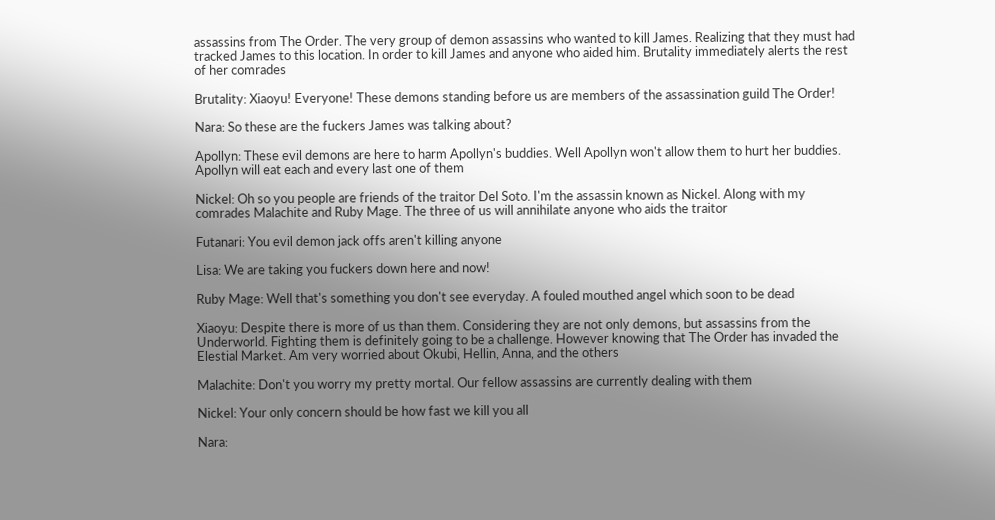assassins from The Order. The very group of demon assassins who wanted to kill James. Realizing that they must had tracked James to this location. In order to kill James and anyone who aided him. Brutality immediately alerts the rest of her comrades

Brutality: Xiaoyu! Everyone! These demons standing before us are members of the assassination guild The Order!

Nara: So these are the fuckers James was talking about?

Apollyn: These evil demons are here to harm Apollyn's buddies. Well Apollyn won't allow them to hurt her buddies. Apollyn will eat each and every last one of them

Nickel: Oh so you people are friends of the traitor Del Soto. I'm the assassin known as Nickel. Along with my comrades Malachite and Ruby Mage. The three of us will annihilate anyone who aids the traitor

Futanari: You evil demon jack offs aren't killing anyone

Lisa: We are taking you fuckers down here and now!

Ruby Mage: Well that's something you don't see everyday. A fouled mouthed angel which soon to be dead

Xiaoyu: Despite there is more of us than them. Considering they are not only demons, but assassins from the Underworld. Fighting them is definitely going to be a challenge. However knowing that The Order has invaded the Elestial Market. Am very worried about Okubi, Hellin, Anna, and the others

Malachite: Don't you worry my pretty mortal. Our fellow assassins are currently dealing with them

Nickel: Your only concern should be how fast we kill you all

Nara: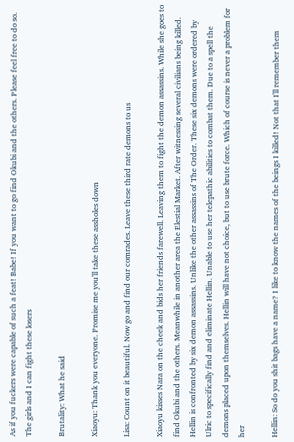As if you fuckers were capable of such a feat! Babe! If you want to go find Okubi and the others. Please feel free to do so. The girls and I can fight these losers

Brutality: What he said

Xiaoyu: Thank you everyone. Promise me you'll take these assholes down

Lisa: Count on it beautiful. Now go and find our comrades. Leave these third rate demons to us

Xiaoyu kisses Nara on the cheek and bids her friends farewell. Leaving them to fight the demon assassins. While she goes to find Okubi and the others. Meanwhile in another area the Elestial Market. After witnessing several civilians being killed. Hellin is confronted by six demon assassins. Unlike the other assassins of The Order. These six demons were ordered by Ulric to specifically find and eliminate Hellin. Unable to use her telepathic abilities to combat them. Due to a spell the demons placed upon themselves. Hellin will have not choice, but to use brute force. Which of course is never a problem for her

Hellin: So do you shit bags have a name? I like to know the names of the beings I killed! Not that I'll remember them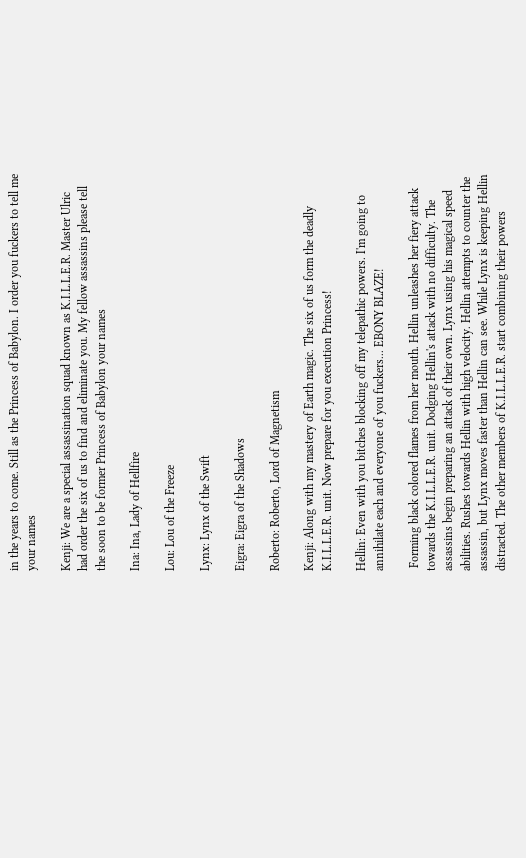in the years to come. Still as the Princess of Babylon. I order you fuckers to tell me your names

Kenji: We are a special assassination squad known as K.I.L.L.E.R. Master Ulric had order the six of us to find and eliminate you. My fellow assassins please tell the soon to be former Princess of Babylon your names

Ina: Ina, Lady of Hellfire

Lou: Lou of the Freeze

Lynx: Lynx of the Swift

Eigra: Eigra of the Shadows

Roberto: Roberto, Lord of Magnetism

Kenji: Along with my mastery of Earth magic. The six of us form the deadly K.I.L.L.E.R. unit. Now prepare for you execution Princess!

Hellin: Even with you bitches blocking off my telepathic powers. I'm going to annihilate each and everyone of you fuckers... EBONY BLAZE!

 Forming black colored flames from her mouth. Hellin unleashes her fiery attack towards the K.I.L.L.E.R. unit. Dodging Hellin's attack with no difficulty. The assassins begin preparing an attack of their own. Lynx using his magical speed abilities. Rushes towards Hellin with high velocity. Hellin attempts to counter the assassin, but Lynx moves faster than Hellin can see. While Lynx is keeping Hellin distracted. The other members of K.I.L.L.E.R. start combining their powers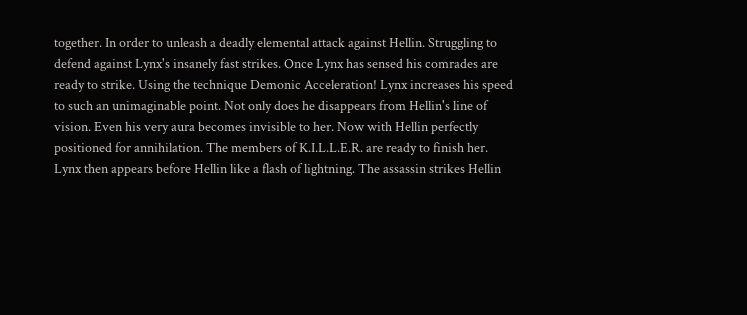together. In order to unleash a deadly elemental attack against Hellin. Struggling to defend against Lynx's insanely fast strikes. Once Lynx has sensed his comrades are ready to strike. Using the technique Demonic Acceleration! Lynx increases his speed to such an unimaginable point. Not only does he disappears from Hellin's line of vision. Even his very aura becomes invisible to her. Now with Hellin perfectly positioned for annihilation. The members of K.I.L.L.E.R. are ready to finish her. Lynx then appears before Hellin like a flash of lightning. The assassin strikes Hellin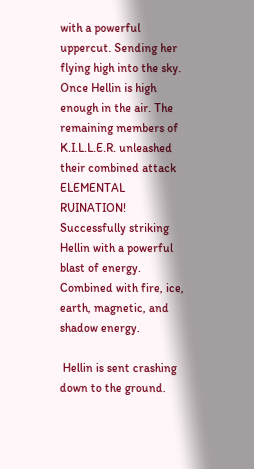with a powerful uppercut. Sending her flying high into the sky. Once Hellin is high enough in the air. The remaining members of K.I.L.L.E.R. unleashed their combined attack ELEMENTAL RUINATION! Successfully striking Hellin with a powerful blast of energy. Combined with fire, ice, earth, magnetic, and shadow energy.

 Hellin is sent crashing down to the ground.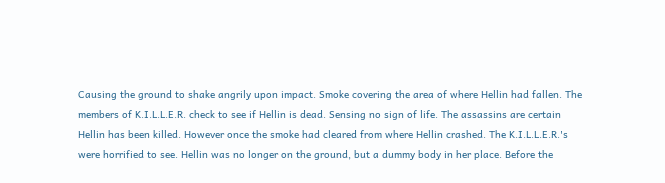Causing the ground to shake angrily upon impact. Smoke covering the area of where Hellin had fallen. The members of K.I.L.L.E.R. check to see if Hellin is dead. Sensing no sign of life. The assassins are certain Hellin has been killed. However once the smoke had cleared from where Hellin crashed. The K.I.L.L.E.R.'s were horrified to see. Hellin was no longer on the ground, but a dummy body in her place. Before the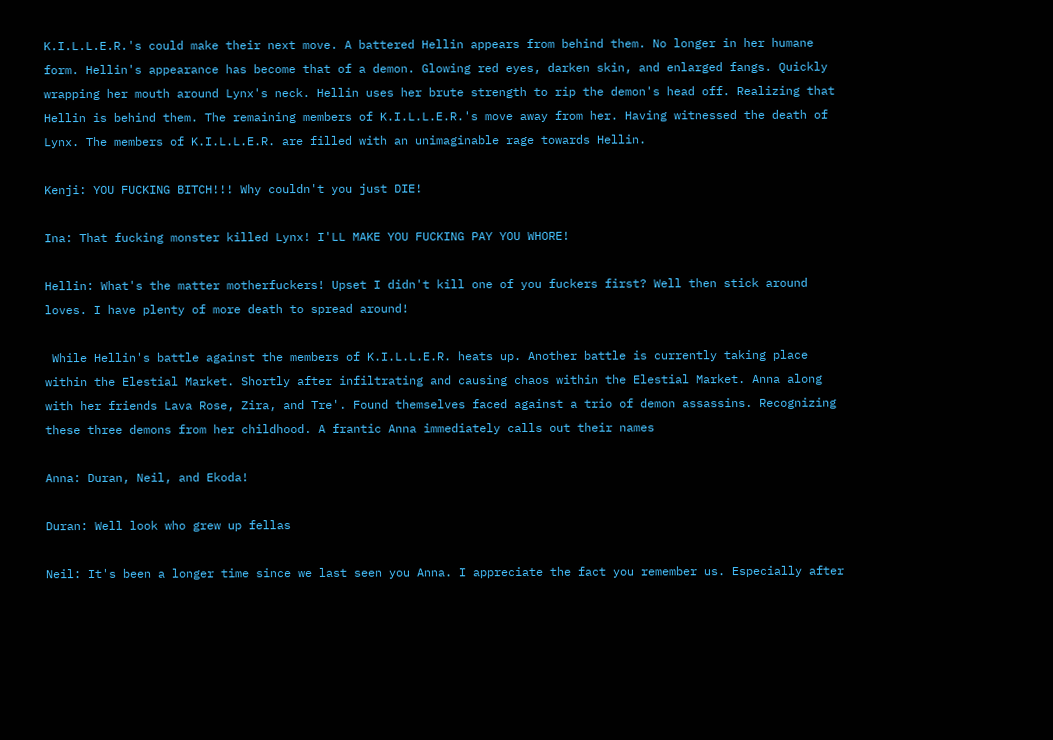K.I.L.L.E.R.'s could make their next move. A battered Hellin appears from behind them. No longer in her humane form. Hellin's appearance has become that of a demon. Glowing red eyes, darken skin, and enlarged fangs. Quickly wrapping her mouth around Lynx's neck. Hellin uses her brute strength to rip the demon's head off. Realizing that Hellin is behind them. The remaining members of K.I.L.L.E.R.'s move away from her. Having witnessed the death of Lynx. The members of K.I.L.L.E.R. are filled with an unimaginable rage towards Hellin.

Kenji: YOU FUCKING BITCH!!! Why couldn't you just DIE!

Ina: That fucking monster killed Lynx! I'LL MAKE YOU FUCKING PAY YOU WHORE!

Hellin: What's the matter motherfuckers! Upset I didn't kill one of you fuckers first? Well then stick around loves. I have plenty of more death to spread around!

 While Hellin's battle against the members of K.I.L.L.E.R. heats up. Another battle is currently taking place within the Elestial Market. Shortly after infiltrating and causing chaos within the Elestial Market. Anna along with her friends Lava Rose, Zira, and Tre'. Found themselves faced against a trio of demon assassins. Recognizing these three demons from her childhood. A frantic Anna immediately calls out their names

Anna: Duran, Neil, and Ekoda!

Duran: Well look who grew up fellas

Neil: It's been a longer time since we last seen you Anna. I appreciate the fact you remember us. Especially after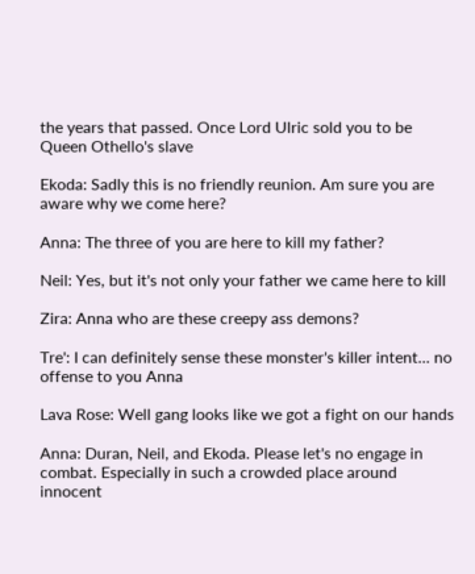the years that passed. Once Lord Ulric sold you to be Queen Othello's slave

Ekoda: Sadly this is no friendly reunion. Am sure you are aware why we come here?

Anna: The three of you are here to kill my father?

Neil: Yes, but it's not only your father we came here to kill

Zira: Anna who are these creepy ass demons?

Tre': I can definitely sense these monster's killer intent... no offense to you Anna

Lava Rose: Well gang looks like we got a fight on our hands

Anna: Duran, Neil, and Ekoda. Please let's no engage in combat. Especially in such a crowded place around innocent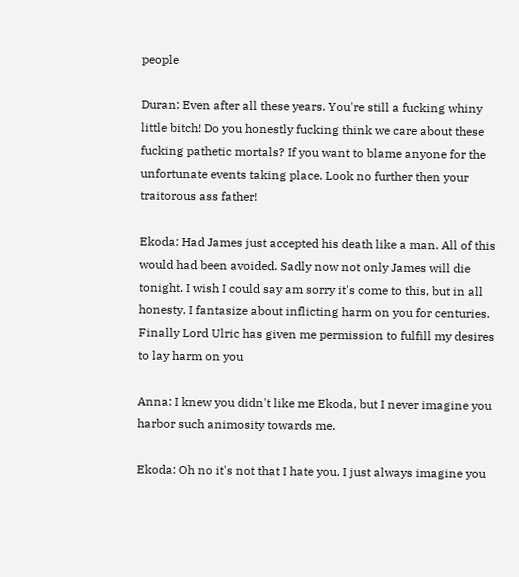people

Duran: Even after all these years. You're still a fucking whiny little bitch! Do you honestly fucking think we care about these fucking pathetic mortals? If you want to blame anyone for the unfortunate events taking place. Look no further then your traitorous ass father!

Ekoda: Had James just accepted his death like a man. All of this would had been avoided. Sadly now not only James will die tonight. I wish I could say am sorry it's come to this, but in all honesty. I fantasize about inflicting harm on you for centuries. Finally Lord Ulric has given me permission to fulfill my desires to lay harm on you

Anna: I knew you didn't like me Ekoda, but I never imagine you harbor such animosity towards me.

Ekoda: Oh no it's not that I hate you. I just always imagine you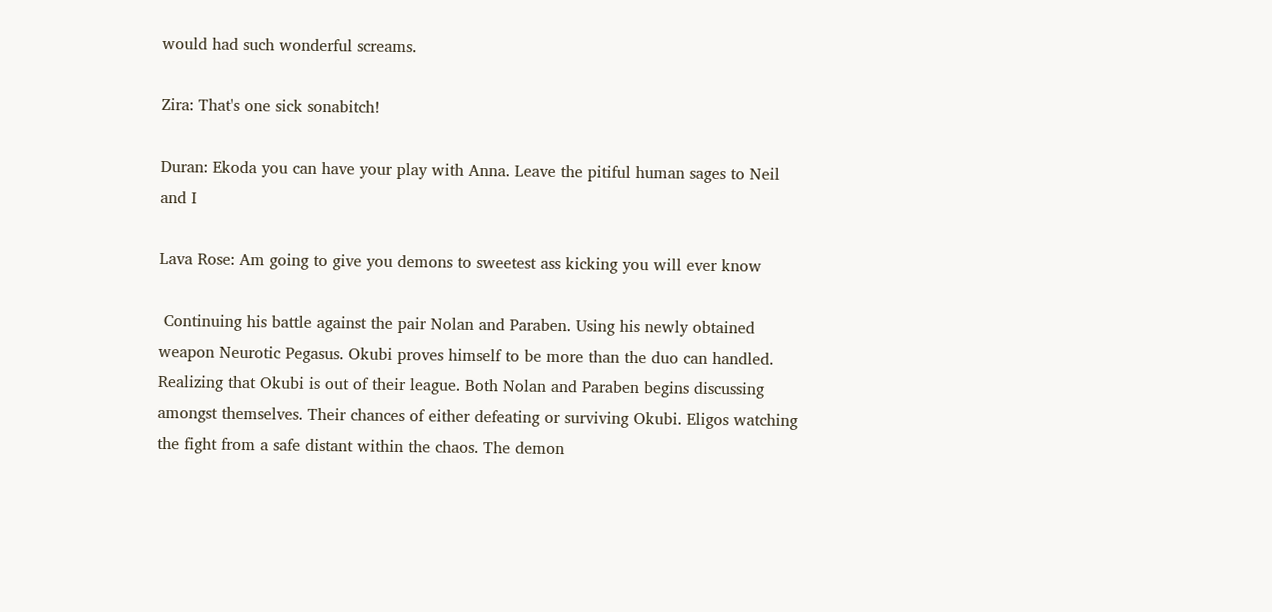would had such wonderful screams.

Zira: That's one sick sonabitch!

Duran: Ekoda you can have your play with Anna. Leave the pitiful human sages to Neil and I

Lava Rose: Am going to give you demons to sweetest ass kicking you will ever know

 Continuing his battle against the pair Nolan and Paraben. Using his newly obtained weapon Neurotic Pegasus. Okubi proves himself to be more than the duo can handled. Realizing that Okubi is out of their league. Both Nolan and Paraben begins discussing amongst themselves. Their chances of either defeating or surviving Okubi. Eligos watching the fight from a safe distant within the chaos. The demon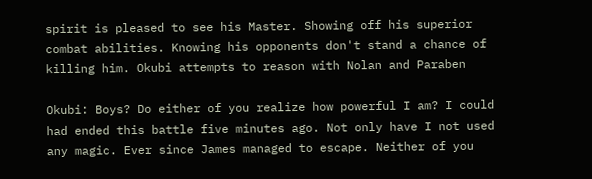spirit is pleased to see his Master. Showing off his superior combat abilities. Knowing his opponents don't stand a chance of killing him. Okubi attempts to reason with Nolan and Paraben

Okubi: Boys? Do either of you realize how powerful I am? I could had ended this battle five minutes ago. Not only have I not used any magic. Ever since James managed to escape. Neither of you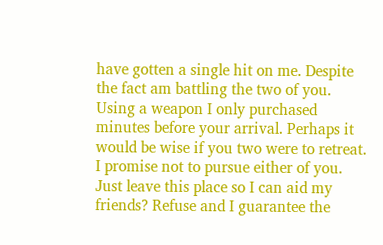have gotten a single hit on me. Despite the fact am battling the two of you. Using a weapon I only purchased minutes before your arrival. Perhaps it would be wise if you two were to retreat. I promise not to pursue either of you. Just leave this place so I can aid my friends? Refuse and I guarantee the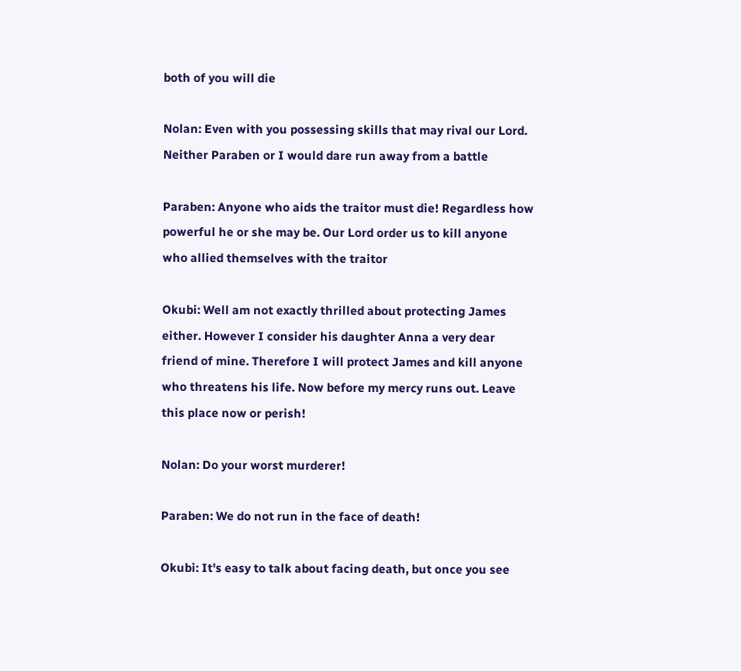both of you will die

Nolan: Even with you possessing skills that may rival our Lord. Neither Paraben or I would dare run away from a battle

Paraben: Anyone who aids the traitor must die! Regardless how powerful he or she may be. Our Lord order us to kill anyone who allied themselves with the traitor

Okubi: Well am not exactly thrilled about protecting James either. However I consider his daughter Anna a very dear friend of mine. Therefore I will protect James and kill anyone who threatens his life. Now before my mercy runs out. Leave this place now or perish!

Nolan: Do your worst murderer!

Paraben: We do not run in the face of death!

Okubi: It's easy to talk about facing death, but once you see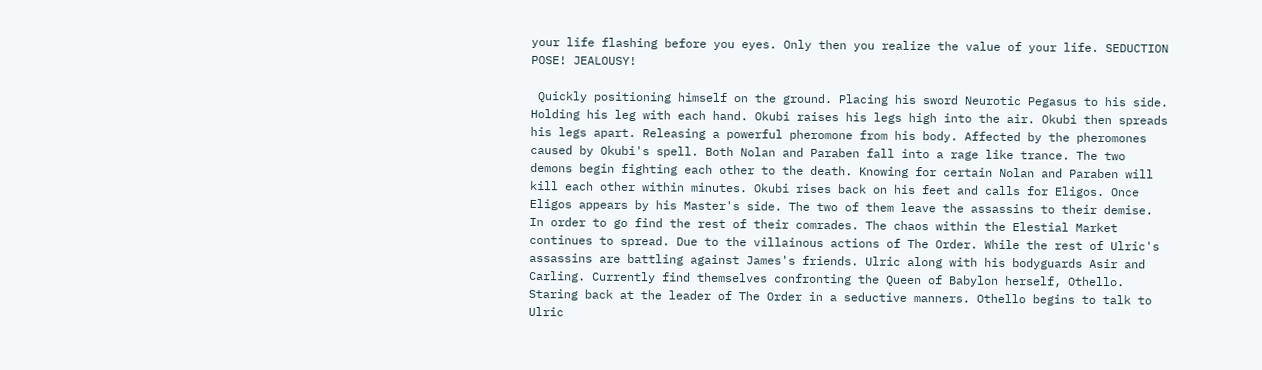your life flashing before you eyes. Only then you realize the value of your life. SEDUCTION POSE! JEALOUSY!

 Quickly positioning himself on the ground. Placing his sword Neurotic Pegasus to his side. Holding his leg with each hand. Okubi raises his legs high into the air. Okubi then spreads his legs apart. Releasing a powerful pheromone from his body. Affected by the pheromones caused by Okubi's spell. Both Nolan and Paraben fall into a rage like trance. The two demons begin fighting each other to the death. Knowing for certain Nolan and Paraben will kill each other within minutes. Okubi rises back on his feet and calls for Eligos. Once Eligos appears by his Master's side. The two of them leave the assassins to their demise. In order to go find the rest of their comrades. The chaos within the Elestial Market continues to spread. Due to the villainous actions of The Order. While the rest of Ulric's assassins are battling against James's friends. Ulric along with his bodyguards Asir and Carling. Currently find themselves confronting the Queen of Babylon herself, Othello. Staring back at the leader of The Order in a seductive manners. Othello begins to talk to Ulric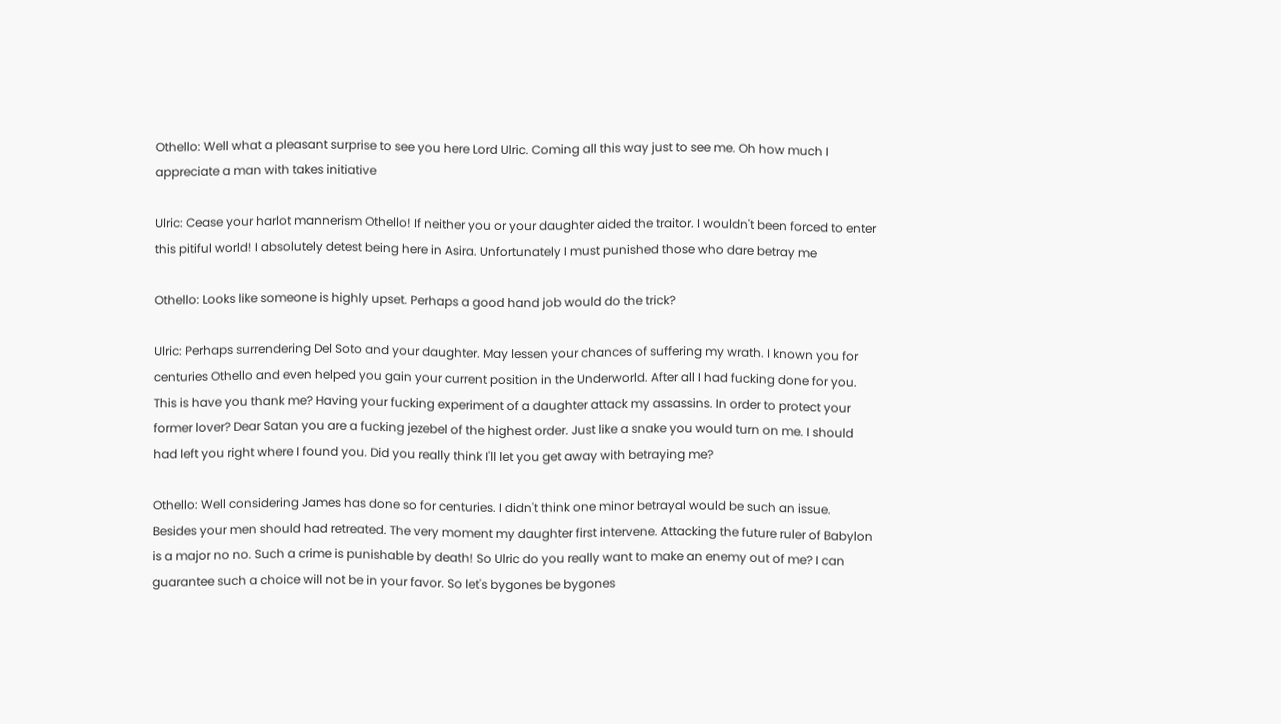Othello: Well what a pleasant surprise to see you here Lord Ulric. Coming all this way just to see me. Oh how much I appreciate a man with takes initiative

Ulric: Cease your harlot mannerism Othello! If neither you or your daughter aided the traitor. I wouldn't been forced to enter this pitiful world! I absolutely detest being here in Asira. Unfortunately I must punished those who dare betray me

Othello: Looks like someone is highly upset. Perhaps a good hand job would do the trick?

Ulric: Perhaps surrendering Del Soto and your daughter. May lessen your chances of suffering my wrath. I known you for centuries Othello and even helped you gain your current position in the Underworld. After all I had fucking done for you. This is have you thank me? Having your fucking experiment of a daughter attack my assassins. In order to protect your former lover? Dear Satan you are a fucking jezebel of the highest order. Just like a snake you would turn on me. I should had left you right where I found you. Did you really think I'll let you get away with betraying me?

Othello: Well considering James has done so for centuries. I didn't think one minor betrayal would be such an issue. Besides your men should had retreated. The very moment my daughter first intervene. Attacking the future ruler of Babylon is a major no no. Such a crime is punishable by death! So Ulric do you really want to make an enemy out of me? I can guarantee such a choice will not be in your favor. So let's bygones be bygones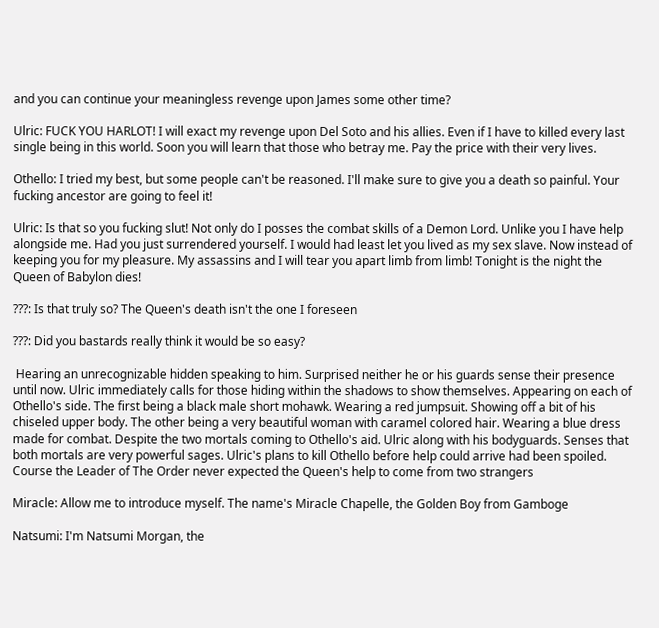and you can continue your meaningless revenge upon James some other time?

Ulric: FUCK YOU HARLOT! I will exact my revenge upon Del Soto and his allies. Even if I have to killed every last single being in this world. Soon you will learn that those who betray me. Pay the price with their very lives.

Othello: I tried my best, but some people can't be reasoned. I'll make sure to give you a death so painful. Your fucking ancestor are going to feel it!

Ulric: Is that so you fucking slut! Not only do I posses the combat skills of a Demon Lord. Unlike you I have help alongside me. Had you just surrendered yourself. I would had least let you lived as my sex slave. Now instead of keeping you for my pleasure. My assassins and I will tear you apart limb from limb! Tonight is the night the Queen of Babylon dies!

???: Is that truly so? The Queen's death isn't the one I foreseen

???: Did you bastards really think it would be so easy?

 Hearing an unrecognizable hidden speaking to him. Surprised neither he or his guards sense their presence until now. Ulric immediately calls for those hiding within the shadows to show themselves. Appearing on each of Othello's side. The first being a black male short mohawk. Wearing a red jumpsuit. Showing off a bit of his chiseled upper body. The other being a very beautiful woman with caramel colored hair. Wearing a blue dress made for combat. Despite the two mortals coming to Othello's aid. Ulric along with his bodyguards. Senses that both mortals are very powerful sages. Ulric's plans to kill Othello before help could arrive had been spoiled. Course the Leader of The Order never expected the Queen's help to come from two strangers

Miracle: Allow me to introduce myself. The name's Miracle Chapelle, the Golden Boy from Gamboge

Natsumi: I'm Natsumi Morgan, the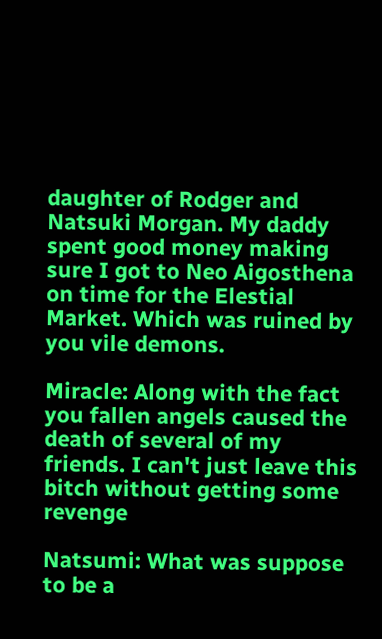daughter of Rodger and Natsuki Morgan. My daddy spent good money making sure I got to Neo Aigosthena on time for the Elestial Market. Which was ruined by you vile demons.

Miracle: Along with the fact you fallen angels caused the death of several of my friends. I can't just leave this bitch without getting some revenge

Natsumi: What was suppose to be a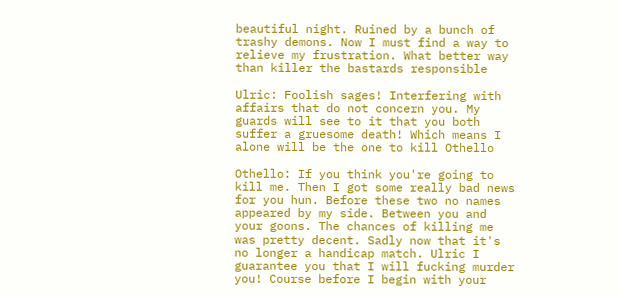beautiful night. Ruined by a bunch of trashy demons. Now I must find a way to relieve my frustration. What better way than killer the bastards responsible

Ulric: Foolish sages! Interfering with affairs that do not concern you. My guards will see to it that you both suffer a gruesome death! Which means I alone will be the one to kill Othello

Othello: If you think you're going to kill me. Then I got some really bad news for you hun. Before these two no names appeared by my side. Between you and your goons. The chances of killing me was pretty decent. Sadly now that it's no longer a handicap match. Ulric I guarantee you that I will fucking murder you! Course before I begin with your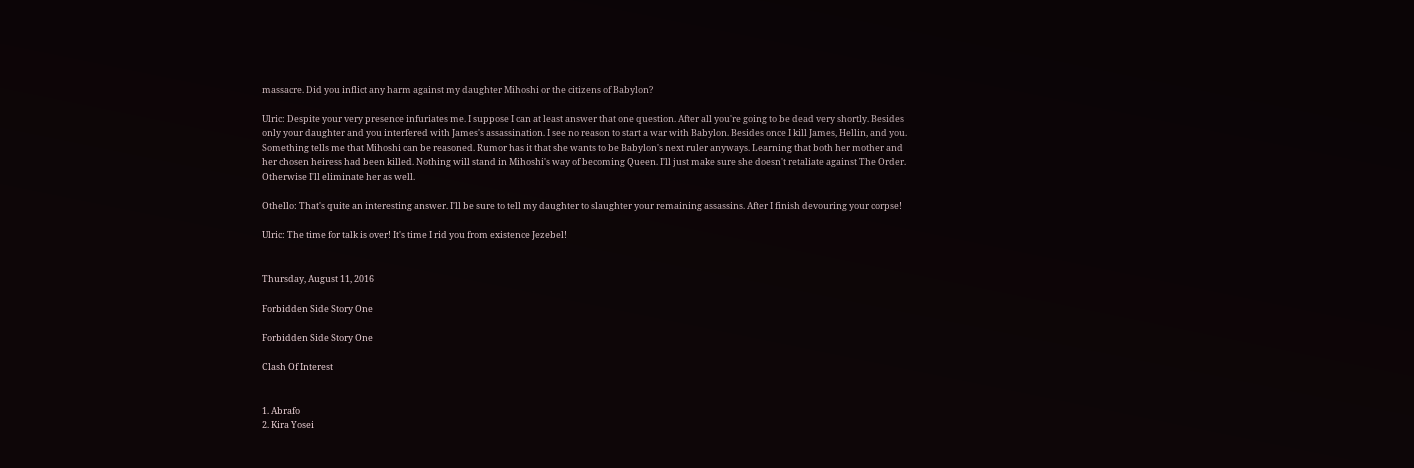massacre. Did you inflict any harm against my daughter Mihoshi or the citizens of Babylon?

Ulric: Despite your very presence infuriates me. I suppose I can at least answer that one question. After all you're going to be dead very shortly. Besides only your daughter and you interfered with James's assassination. I see no reason to start a war with Babylon. Besides once I kill James, Hellin, and you. Something tells me that Mihoshi can be reasoned. Rumor has it that she wants to be Babylon's next ruler anyways. Learning that both her mother and her chosen heiress had been killed. Nothing will stand in Mihoshi's way of becoming Queen. I'll just make sure she doesn't retaliate against The Order. Otherwise I'll eliminate her as well.

Othello: That's quite an interesting answer. I'll be sure to tell my daughter to slaughter your remaining assassins. After I finish devouring your corpse!

Ulric: The time for talk is over! It's time I rid you from existence Jezebel!


Thursday, August 11, 2016

Forbidden Side Story One

Forbidden Side Story One

Clash Of Interest


1. Abrafo
2. Kira Yosei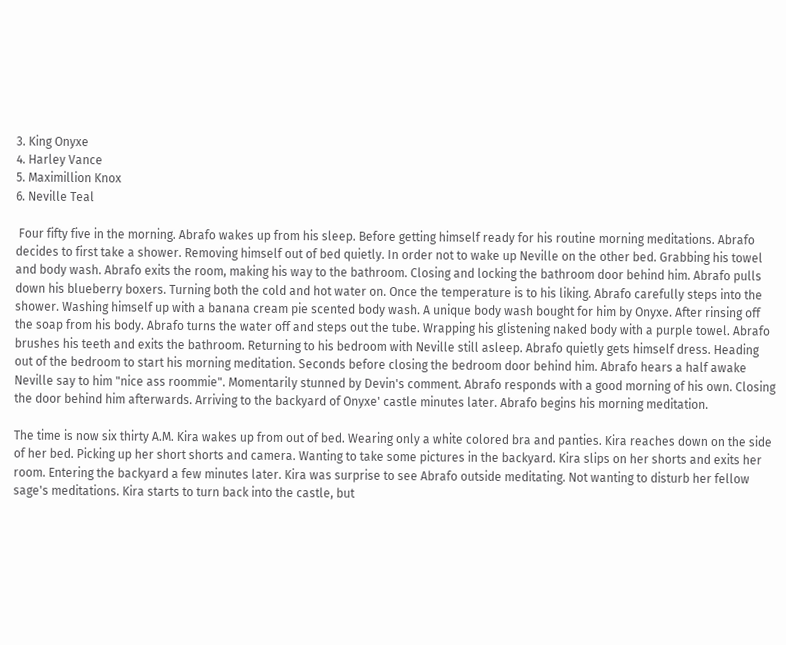3. King Onyxe
4. Harley Vance
5. Maximillion Knox
6. Neville Teal

 Four fifty five in the morning. Abrafo wakes up from his sleep. Before getting himself ready for his routine morning meditations. Abrafo decides to first take a shower. Removing himself out of bed quietly. In order not to wake up Neville on the other bed. Grabbing his towel and body wash. Abrafo exits the room, making his way to the bathroom. Closing and locking the bathroom door behind him. Abrafo pulls down his blueberry boxers. Turning both the cold and hot water on. Once the temperature is to his liking. Abrafo carefully steps into the shower. Washing himself up with a banana cream pie scented body wash. A unique body wash bought for him by Onyxe. After rinsing off the soap from his body. Abrafo turns the water off and steps out the tube. Wrapping his glistening naked body with a purple towel. Abrafo brushes his teeth and exits the bathroom. Returning to his bedroom with Neville still asleep. Abrafo quietly gets himself dress. Heading out of the bedroom to start his morning meditation. Seconds before closing the bedroom door behind him. Abrafo hears a half awake Neville say to him "nice ass roommie". Momentarily stunned by Devin's comment. Abrafo responds with a good morning of his own. Closing the door behind him afterwards. Arriving to the backyard of Onyxe' castle minutes later. Abrafo begins his morning meditation.

The time is now six thirty A.M. Kira wakes up from out of bed. Wearing only a white colored bra and panties. Kira reaches down on the side of her bed. Picking up her short shorts and camera. Wanting to take some pictures in the backyard. Kira slips on her shorts and exits her room. Entering the backyard a few minutes later. Kira was surprise to see Abrafo outside meditating. Not wanting to disturb her fellow sage's meditations. Kira starts to turn back into the castle, but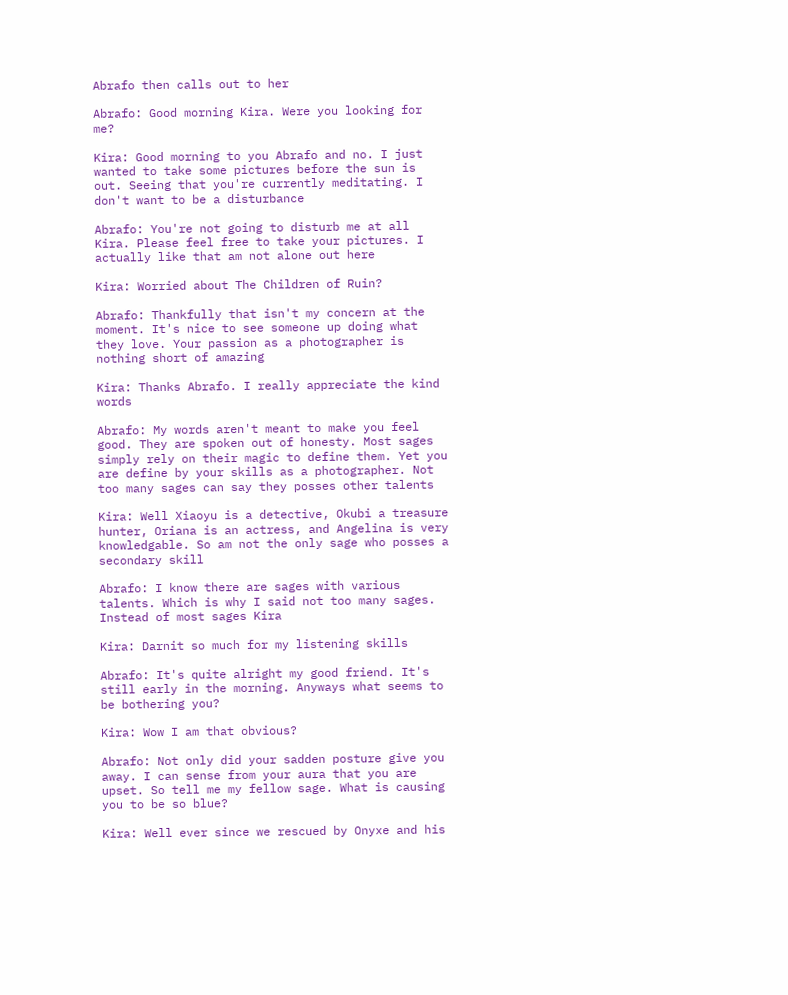Abrafo then calls out to her

Abrafo: Good morning Kira. Were you looking for me?

Kira: Good morning to you Abrafo and no. I just wanted to take some pictures before the sun is out. Seeing that you're currently meditating. I don't want to be a disturbance

Abrafo: You're not going to disturb me at all Kira. Please feel free to take your pictures. I actually like that am not alone out here

Kira: Worried about The Children of Ruin?

Abrafo: Thankfully that isn't my concern at the moment. It's nice to see someone up doing what they love. Your passion as a photographer is nothing short of amazing

Kira: Thanks Abrafo. I really appreciate the kind words

Abrafo: My words aren't meant to make you feel good. They are spoken out of honesty. Most sages simply rely on their magic to define them. Yet you are define by your skills as a photographer. Not too many sages can say they posses other talents

Kira: Well Xiaoyu is a detective, Okubi a treasure hunter, Oriana is an actress, and Angelina is very knowledgable. So am not the only sage who posses a secondary skill

Abrafo: I know there are sages with various talents. Which is why I said not too many sages. Instead of most sages Kira

Kira: Darnit so much for my listening skills

Abrafo: It's quite alright my good friend. It's still early in the morning. Anyways what seems to be bothering you?

Kira: Wow I am that obvious?

Abrafo: Not only did your sadden posture give you away. I can sense from your aura that you are upset. So tell me my fellow sage. What is causing you to be so blue?

Kira: Well ever since we rescued by Onyxe and his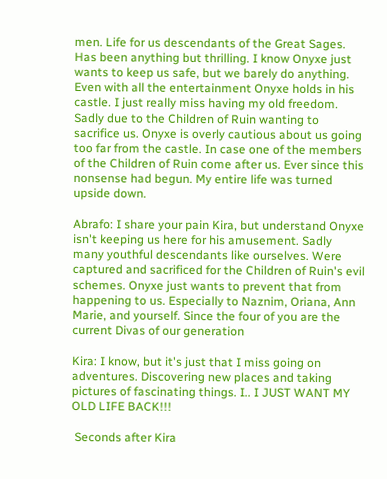men. Life for us descendants of the Great Sages. Has been anything but thrilling. I know Onyxe just wants to keep us safe, but we barely do anything. Even with all the entertainment Onyxe holds in his castle. I just really miss having my old freedom. Sadly due to the Children of Ruin wanting to sacrifice us. Onyxe is overly cautious about us going too far from the castle. In case one of the members of the Children of Ruin come after us. Ever since this nonsense had begun. My entire life was turned upside down.

Abrafo: I share your pain Kira, but understand Onyxe isn't keeping us here for his amusement. Sadly many youthful descendants like ourselves. Were captured and sacrificed for the Children of Ruin's evil schemes. Onyxe just wants to prevent that from happening to us. Especially to Naznim, Oriana, Ann Marie, and yourself. Since the four of you are the current Divas of our generation

Kira: I know, but it's just that I miss going on adventures. Discovering new places and taking pictures of fascinating things. I.. I JUST WANT MY OLD LIFE BACK!!!

 Seconds after Kira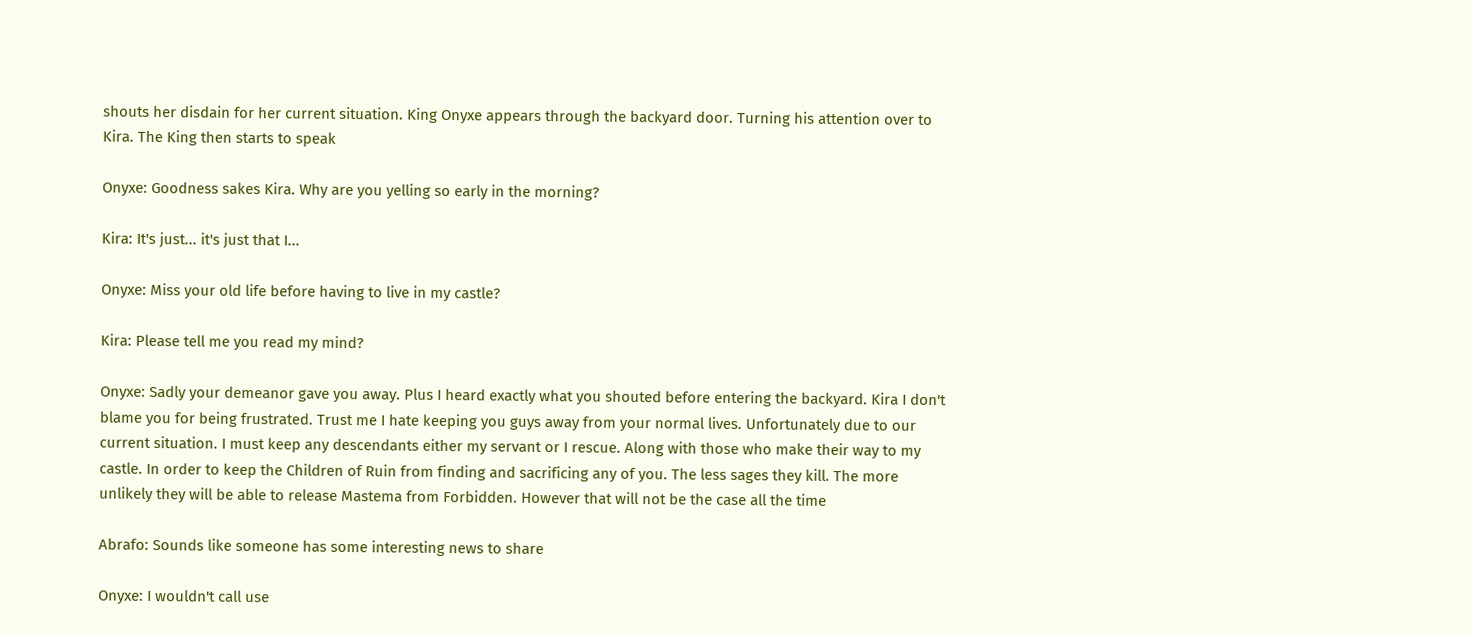shouts her disdain for her current situation. King Onyxe appears through the backyard door. Turning his attention over to Kira. The King then starts to speak

Onyxe: Goodness sakes Kira. Why are you yelling so early in the morning?

Kira: It's just... it's just that I...

Onyxe: Miss your old life before having to live in my castle?

Kira: Please tell me you read my mind?

Onyxe: Sadly your demeanor gave you away. Plus I heard exactly what you shouted before entering the backyard. Kira I don't blame you for being frustrated. Trust me I hate keeping you guys away from your normal lives. Unfortunately due to our current situation. I must keep any descendants either my servant or I rescue. Along with those who make their way to my castle. In order to keep the Children of Ruin from finding and sacrificing any of you. The less sages they kill. The more unlikely they will be able to release Mastema from Forbidden. However that will not be the case all the time

Abrafo: Sounds like someone has some interesting news to share

Onyxe: I wouldn't call use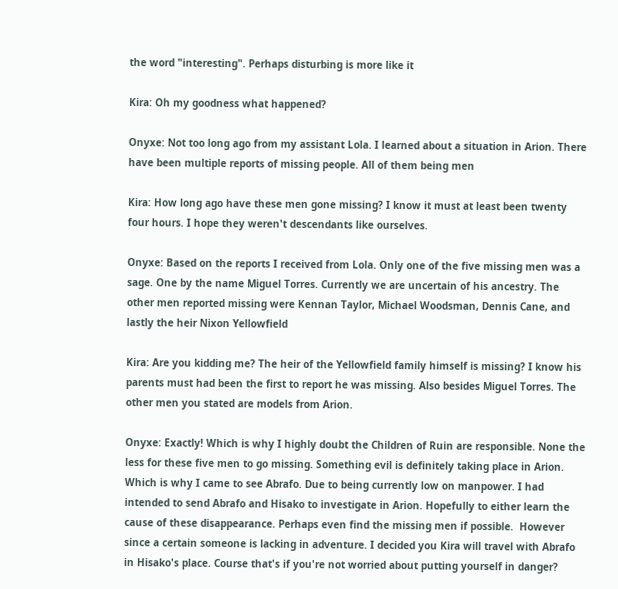the word "interesting". Perhaps disturbing is more like it

Kira: Oh my goodness what happened?

Onyxe: Not too long ago from my assistant Lola. I learned about a situation in Arion. There have been multiple reports of missing people. All of them being men

Kira: How long ago have these men gone missing? I know it must at least been twenty four hours. I hope they weren't descendants like ourselves.

Onyxe: Based on the reports I received from Lola. Only one of the five missing men was a sage. One by the name Miguel Torres. Currently we are uncertain of his ancestry. The other men reported missing were Kennan Taylor, Michael Woodsman, Dennis Cane, and lastly the heir Nixon Yellowfield

Kira: Are you kidding me? The heir of the Yellowfield family himself is missing? I know his parents must had been the first to report he was missing. Also besides Miguel Torres. The other men you stated are models from Arion.

Onyxe: Exactly! Which is why I highly doubt the Children of Ruin are responsible. None the less for these five men to go missing. Something evil is definitely taking place in Arion. Which is why I came to see Abrafo. Due to being currently low on manpower. I had intended to send Abrafo and Hisako to investigate in Arion. Hopefully to either learn the cause of these disappearance. Perhaps even find the missing men if possible.  However since a certain someone is lacking in adventure. I decided you Kira will travel with Abrafo in Hisako's place. Course that's if you're not worried about putting yourself in danger?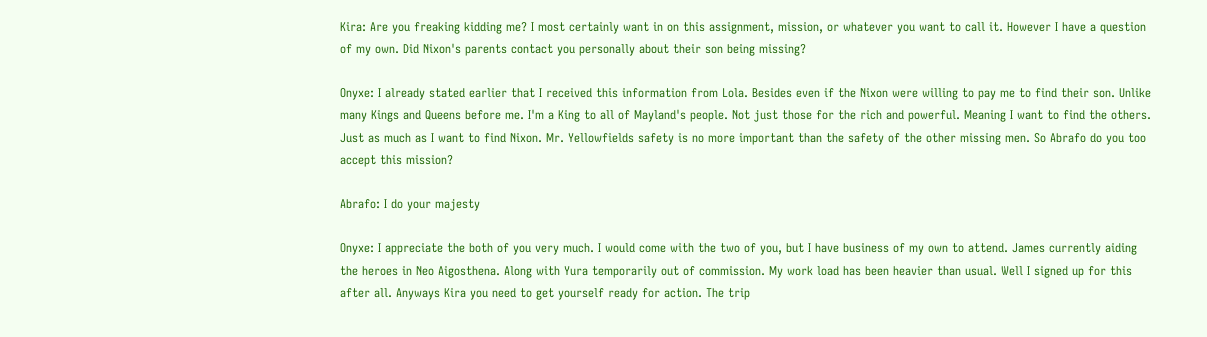Kira: Are you freaking kidding me? I most certainly want in on this assignment, mission, or whatever you want to call it. However I have a question of my own. Did Nixon's parents contact you personally about their son being missing?

Onyxe: I already stated earlier that I received this information from Lola. Besides even if the Nixon were willing to pay me to find their son. Unlike many Kings and Queens before me. I'm a King to all of Mayland's people. Not just those for the rich and powerful. Meaning I want to find the others. Just as much as I want to find Nixon. Mr. Yellowfields safety is no more important than the safety of the other missing men. So Abrafo do you too accept this mission?

Abrafo: I do your majesty

Onyxe: I appreciate the both of you very much. I would come with the two of you, but I have business of my own to attend. James currently aiding the heroes in Neo Aigosthena. Along with Yura temporarily out of commission. My work load has been heavier than usual. Well I signed up for this after all. Anyways Kira you need to get yourself ready for action. The trip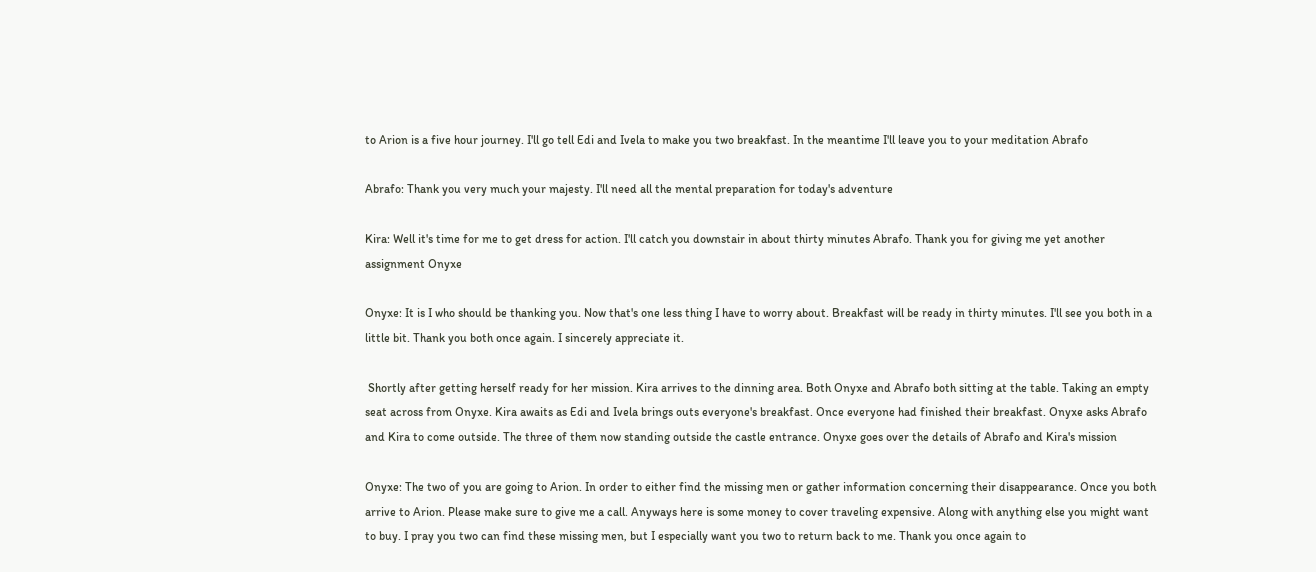to Arion is a five hour journey. I'll go tell Edi and Ivela to make you two breakfast. In the meantime I'll leave you to your meditation Abrafo

Abrafo: Thank you very much your majesty. I'll need all the mental preparation for today's adventure

Kira: Well it's time for me to get dress for action. I'll catch you downstair in about thirty minutes Abrafo. Thank you for giving me yet another assignment Onyxe

Onyxe: It is I who should be thanking you. Now that's one less thing I have to worry about. Breakfast will be ready in thirty minutes. I'll see you both in a little bit. Thank you both once again. I sincerely appreciate it.

 Shortly after getting herself ready for her mission. Kira arrives to the dinning area. Both Onyxe and Abrafo both sitting at the table. Taking an empty seat across from Onyxe. Kira awaits as Edi and Ivela brings outs everyone's breakfast. Once everyone had finished their breakfast. Onyxe asks Abrafo and Kira to come outside. The three of them now standing outside the castle entrance. Onyxe goes over the details of Abrafo and Kira's mission

Onyxe: The two of you are going to Arion. In order to either find the missing men or gather information concerning their disappearance. Once you both arrive to Arion. Please make sure to give me a call. Anyways here is some money to cover traveling expensive. Along with anything else you might want to buy. I pray you two can find these missing men, but I especially want you two to return back to me. Thank you once again to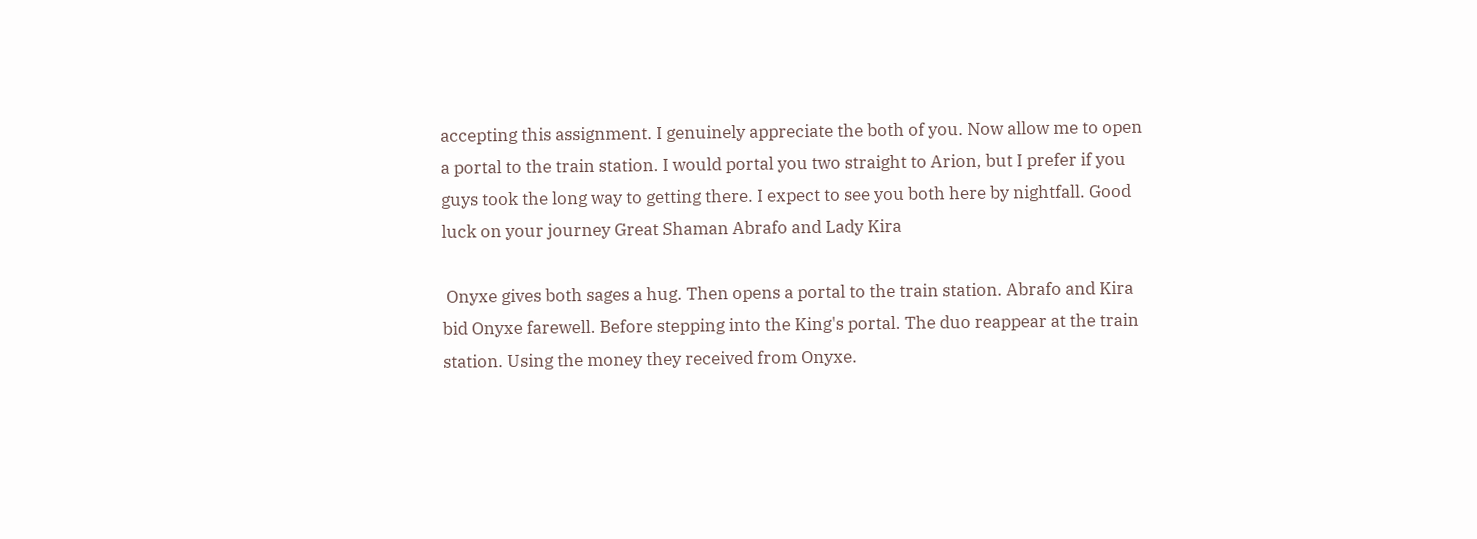accepting this assignment. I genuinely appreciate the both of you. Now allow me to open a portal to the train station. I would portal you two straight to Arion, but I prefer if you guys took the long way to getting there. I expect to see you both here by nightfall. Good luck on your journey Great Shaman Abrafo and Lady Kira

 Onyxe gives both sages a hug. Then opens a portal to the train station. Abrafo and Kira bid Onyxe farewell. Before stepping into the King's portal. The duo reappear at the train station. Using the money they received from Onyxe.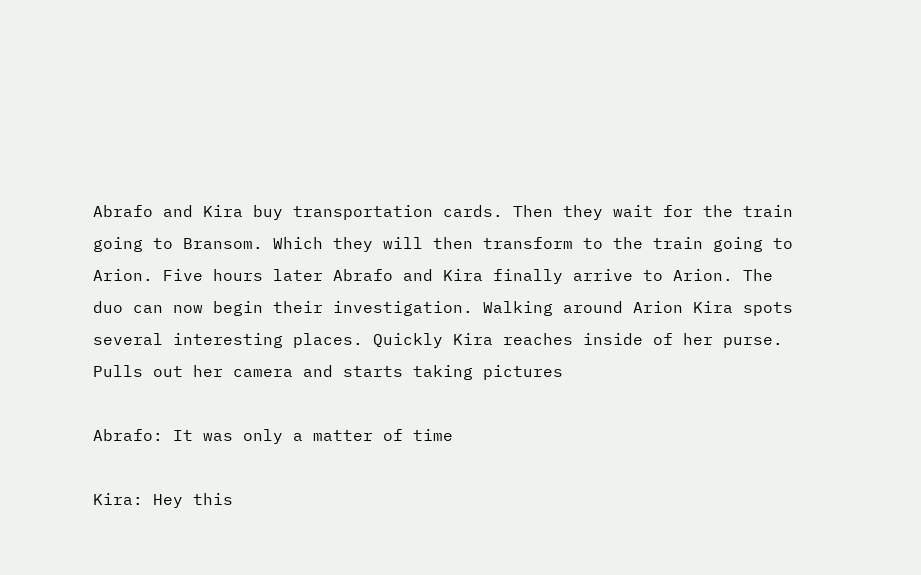Abrafo and Kira buy transportation cards. Then they wait for the train going to Bransom. Which they will then transform to the train going to Arion. Five hours later Abrafo and Kira finally arrive to Arion. The duo can now begin their investigation. Walking around Arion Kira spots several interesting places. Quickly Kira reaches inside of her purse. Pulls out her camera and starts taking pictures

Abrafo: It was only a matter of time

Kira: Hey this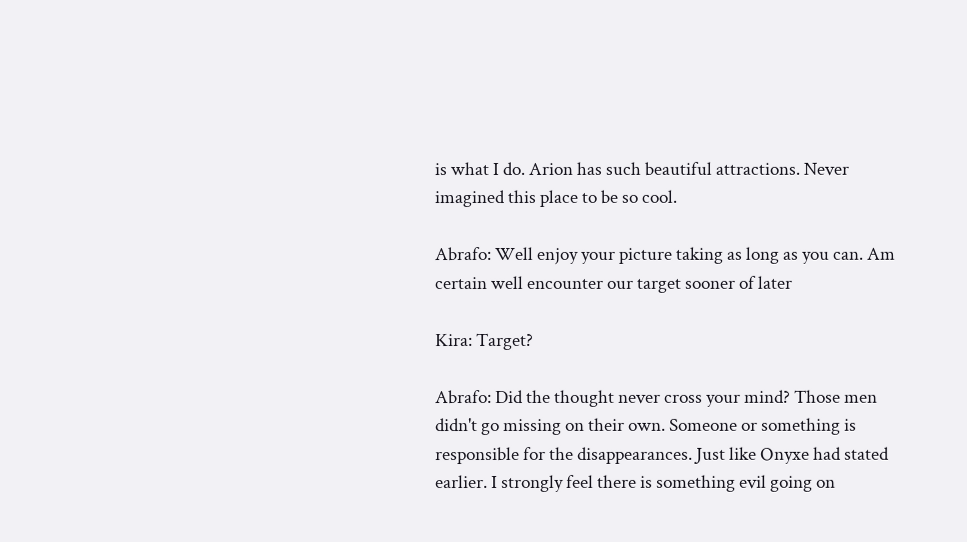is what I do. Arion has such beautiful attractions. Never imagined this place to be so cool.

Abrafo: Well enjoy your picture taking as long as you can. Am certain well encounter our target sooner of later

Kira: Target?

Abrafo: Did the thought never cross your mind? Those men didn't go missing on their own. Someone or something is responsible for the disappearances. Just like Onyxe had stated earlier. I strongly feel there is something evil going on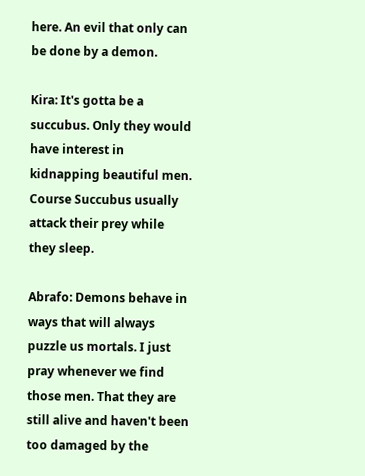here. An evil that only can be done by a demon.

Kira: It's gotta be a succubus. Only they would have interest in kidnapping beautiful men. Course Succubus usually attack their prey while they sleep.

Abrafo: Demons behave in ways that will always puzzle us mortals. I just pray whenever we find those men. That they are still alive and haven't been too damaged by the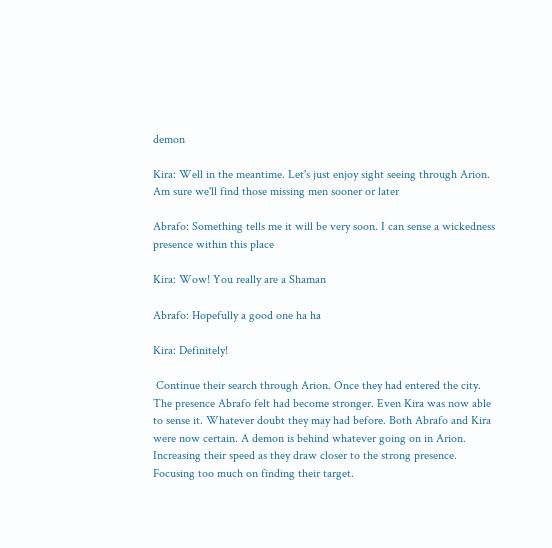demon

Kira: Well in the meantime. Let's just enjoy sight seeing through Arion. Am sure we'll find those missing men sooner or later

Abrafo: Something tells me it will be very soon. I can sense a wickedness presence within this place

Kira: Wow! You really are a Shaman

Abrafo: Hopefully a good one ha ha

Kira: Definitely!

 Continue their search through Arion. Once they had entered the city. The presence Abrafo felt had become stronger. Even Kira was now able to sense it. Whatever doubt they may had before. Both Abrafo and Kira were now certain. A demon is behind whatever going on in Arion. Increasing their speed as they draw closer to the strong presence. Focusing too much on finding their target.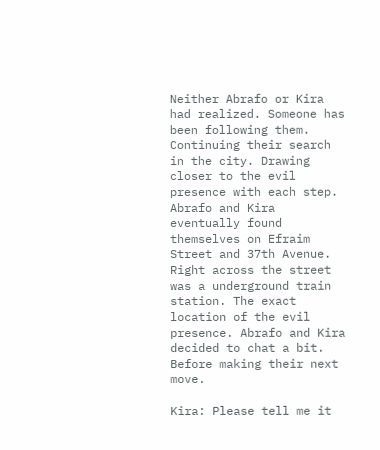Neither Abrafo or Kira had realized. Someone has been following them. Continuing their search in the city. Drawing closer to the evil presence with each step. Abrafo and Kira eventually found themselves on Efraim Street and 37th Avenue. Right across the street was a underground train station. The exact location of the evil presence. Abrafo and Kira decided to chat a bit. Before making their next move.

Kira: Please tell me it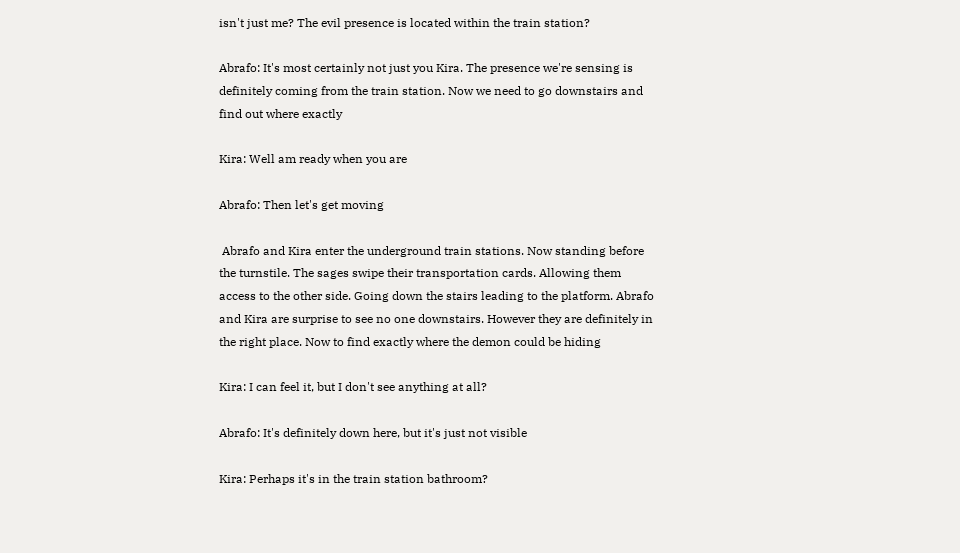isn't just me? The evil presence is located within the train station?

Abrafo: It's most certainly not just you Kira. The presence we're sensing is definitely coming from the train station. Now we need to go downstairs and find out where exactly

Kira: Well am ready when you are

Abrafo: Then let's get moving

 Abrafo and Kira enter the underground train stations. Now standing before the turnstile. The sages swipe their transportation cards. Allowing them access to the other side. Going down the stairs leading to the platform. Abrafo and Kira are surprise to see no one downstairs. However they are definitely in the right place. Now to find exactly where the demon could be hiding

Kira: I can feel it, but I don't see anything at all?

Abrafo: It's definitely down here, but it's just not visible

Kira: Perhaps it's in the train station bathroom?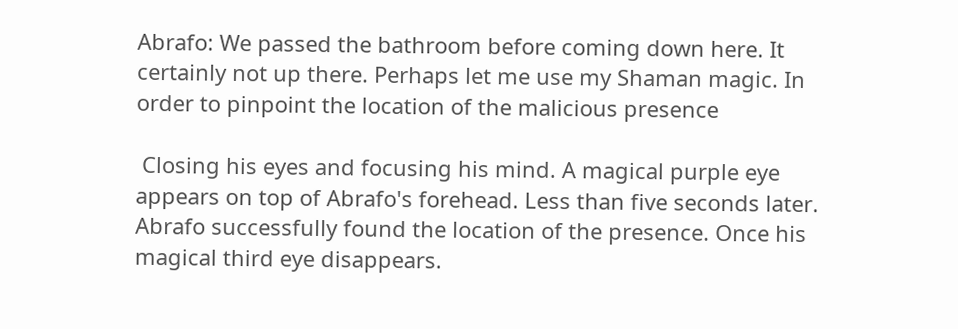Abrafo: We passed the bathroom before coming down here. It certainly not up there. Perhaps let me use my Shaman magic. In order to pinpoint the location of the malicious presence

 Closing his eyes and focusing his mind. A magical purple eye appears on top of Abrafo's forehead. Less than five seconds later. Abrafo successfully found the location of the presence. Once his magical third eye disappears.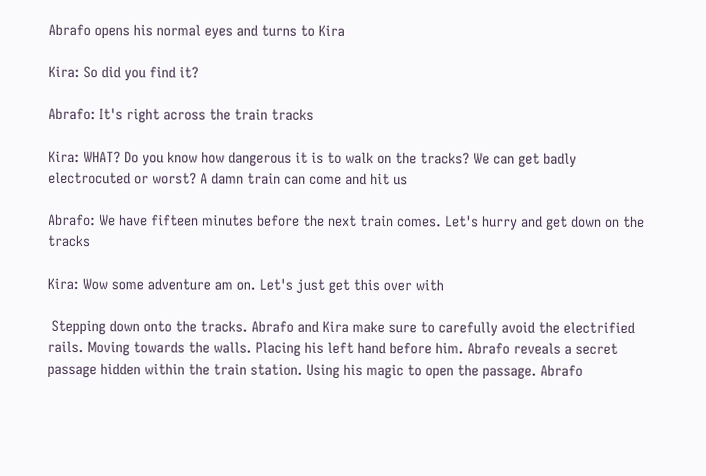Abrafo opens his normal eyes and turns to Kira

Kira: So did you find it?

Abrafo: It's right across the train tracks

Kira: WHAT? Do you know how dangerous it is to walk on the tracks? We can get badly electrocuted or worst? A damn train can come and hit us

Abrafo: We have fifteen minutes before the next train comes. Let's hurry and get down on the tracks

Kira: Wow some adventure am on. Let's just get this over with

 Stepping down onto the tracks. Abrafo and Kira make sure to carefully avoid the electrified rails. Moving towards the walls. Placing his left hand before him. Abrafo reveals a secret passage hidden within the train station. Using his magic to open the passage. Abrafo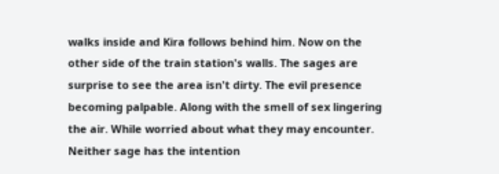walks inside and Kira follows behind him. Now on the other side of the train station's walls. The sages are surprise to see the area isn't dirty. The evil presence becoming palpable. Along with the smell of sex lingering the air. While worried about what they may encounter. Neither sage has the intention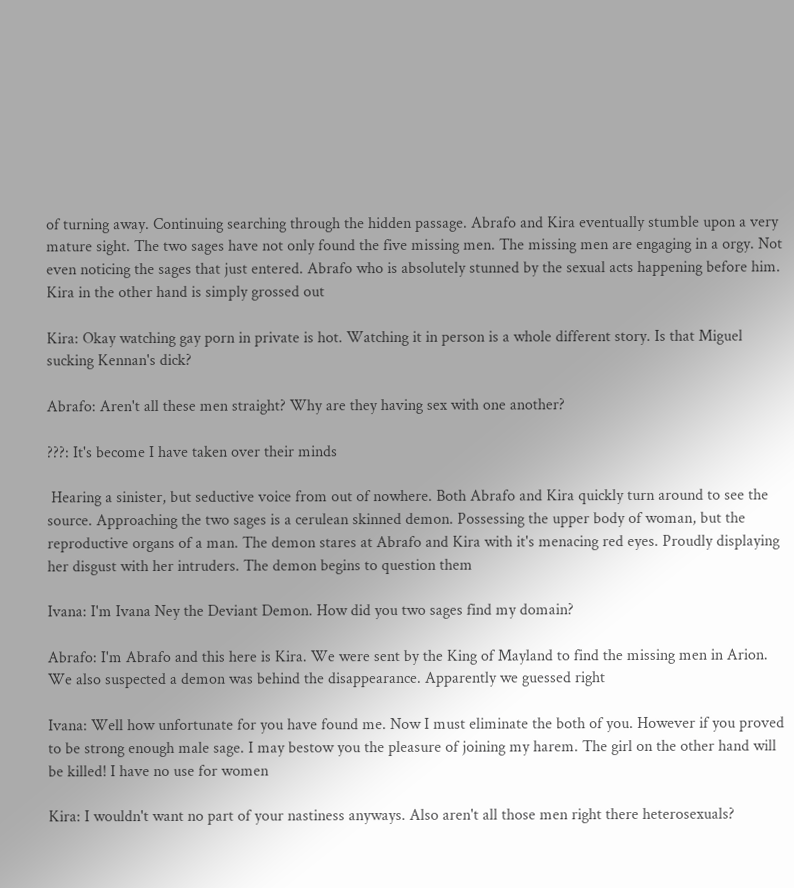of turning away. Continuing searching through the hidden passage. Abrafo and Kira eventually stumble upon a very mature sight. The two sages have not only found the five missing men. The missing men are engaging in a orgy. Not even noticing the sages that just entered. Abrafo who is absolutely stunned by the sexual acts happening before him. Kira in the other hand is simply grossed out

Kira: Okay watching gay porn in private is hot. Watching it in person is a whole different story. Is that Miguel sucking Kennan's dick?

Abrafo: Aren't all these men straight? Why are they having sex with one another?

???: It's become I have taken over their minds

 Hearing a sinister, but seductive voice from out of nowhere. Both Abrafo and Kira quickly turn around to see the source. Approaching the two sages is a cerulean skinned demon. Possessing the upper body of woman, but the reproductive organs of a man. The demon stares at Abrafo and Kira with it's menacing red eyes. Proudly displaying her disgust with her intruders. The demon begins to question them

Ivana: I'm Ivana Ney the Deviant Demon. How did you two sages find my domain?

Abrafo: I'm Abrafo and this here is Kira. We were sent by the King of Mayland to find the missing men in Arion. We also suspected a demon was behind the disappearance. Apparently we guessed right

Ivana: Well how unfortunate for you have found me. Now I must eliminate the both of you. However if you proved to be strong enough male sage. I may bestow you the pleasure of joining my harem. The girl on the other hand will be killed! I have no use for women

Kira: I wouldn't want no part of your nastiness anyways. Also aren't all those men right there heterosexuals?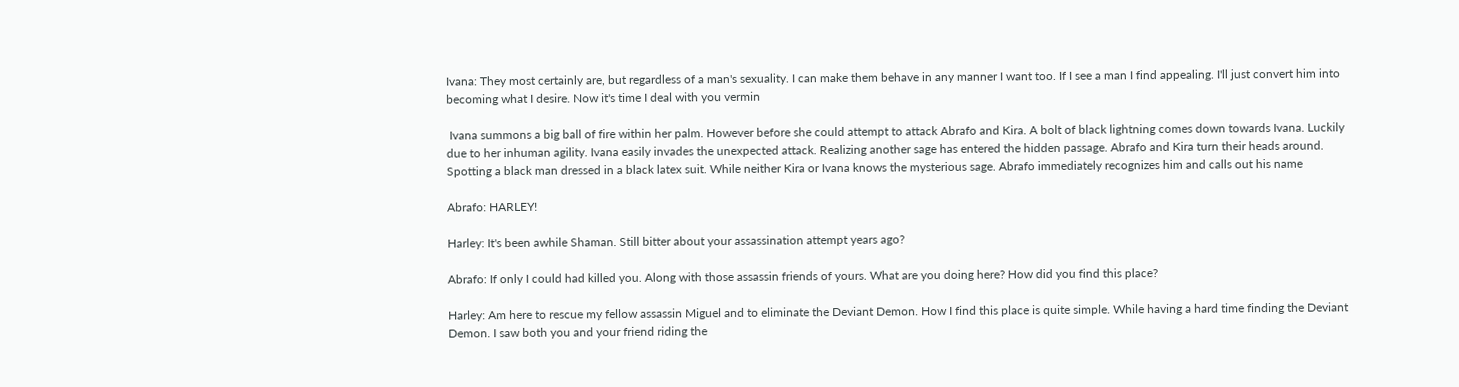Ivana: They most certainly are, but regardless of a man's sexuality. I can make them behave in any manner I want too. If I see a man I find appealing. I'll just convert him into becoming what I desire. Now it's time I deal with you vermin

 Ivana summons a big ball of fire within her palm. However before she could attempt to attack Abrafo and Kira. A bolt of black lightning comes down towards Ivana. Luckily due to her inhuman agility. Ivana easily invades the unexpected attack. Realizing another sage has entered the hidden passage. Abrafo and Kira turn their heads around. Spotting a black man dressed in a black latex suit. While neither Kira or Ivana knows the mysterious sage. Abrafo immediately recognizes him and calls out his name

Abrafo: HARLEY!

Harley: It's been awhile Shaman. Still bitter about your assassination attempt years ago?

Abrafo: If only I could had killed you. Along with those assassin friends of yours. What are you doing here? How did you find this place?

Harley: Am here to rescue my fellow assassin Miguel and to eliminate the Deviant Demon. How I find this place is quite simple. While having a hard time finding the Deviant Demon. I saw both you and your friend riding the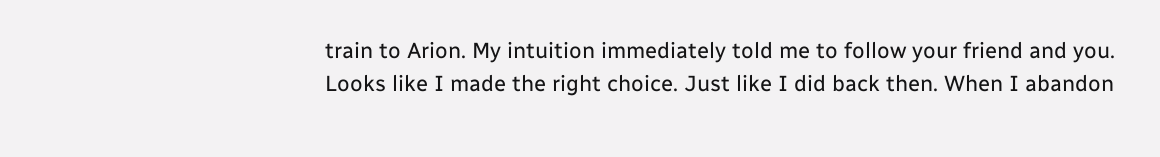train to Arion. My intuition immediately told me to follow your friend and you. Looks like I made the right choice. Just like I did back then. When I abandon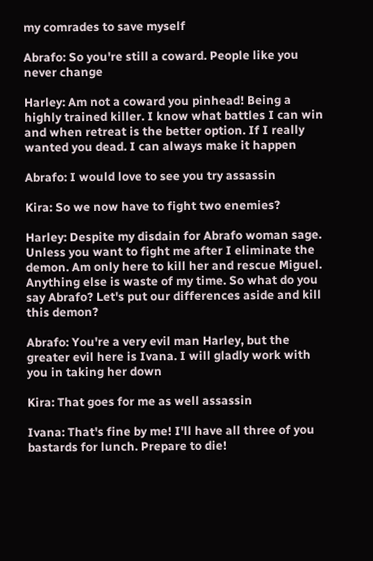my comrades to save myself

Abrafo: So you're still a coward. People like you never change

Harley: Am not a coward you pinhead! Being a highly trained killer. I know what battles I can win and when retreat is the better option. If I really wanted you dead. I can always make it happen

Abrafo: I would love to see you try assassin

Kira: So we now have to fight two enemies?

Harley: Despite my disdain for Abrafo woman sage. Unless you want to fight me after I eliminate the demon. Am only here to kill her and rescue Miguel. Anything else is waste of my time. So what do you say Abrafo? Let's put our differences aside and kill this demon?

Abrafo: You're a very evil man Harley, but the greater evil here is Ivana. I will gladly work with you in taking her down

Kira: That goes for me as well assassin

Ivana: That's fine by me! I'll have all three of you bastards for lunch. Prepare to die!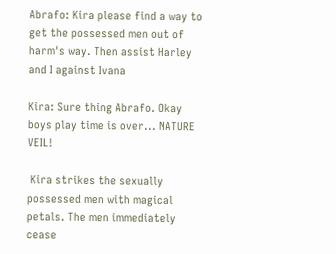Abrafo: Kira please find a way to get the possessed men out of harm's way. Then assist Harley and I against Ivana

Kira: Sure thing Abrafo. Okay boys play time is over... NATURE VEIL!

 Kira strikes the sexually possessed men with magical petals. The men immediately cease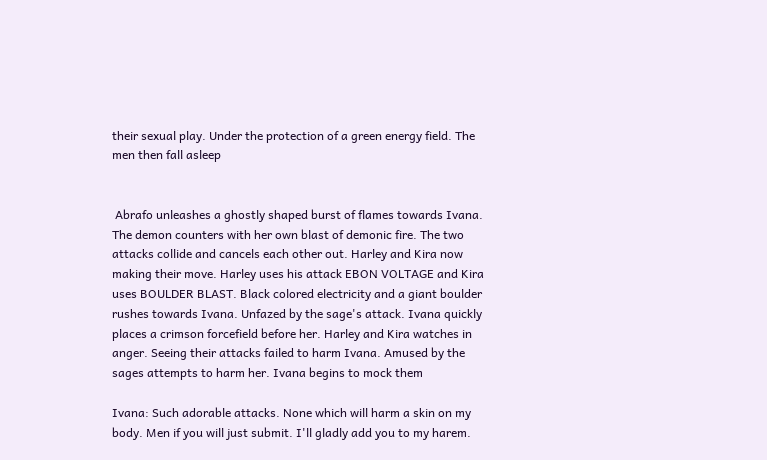their sexual play. Under the protection of a green energy field. The men then fall asleep


 Abrafo unleashes a ghostly shaped burst of flames towards Ivana. The demon counters with her own blast of demonic fire. The two attacks collide and cancels each other out. Harley and Kira now making their move. Harley uses his attack EBON VOLTAGE and Kira uses BOULDER BLAST. Black colored electricity and a giant boulder rushes towards Ivana. Unfazed by the sage's attack. Ivana quickly places a crimson forcefield before her. Harley and Kira watches in anger. Seeing their attacks failed to harm Ivana. Amused by the sages attempts to harm her. Ivana begins to mock them

Ivana: Such adorable attacks. None which will harm a skin on my body. Men if you will just submit. I'll gladly add you to my harem.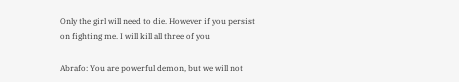Only the girl will need to die. However if you persist on fighting me. I will kill all three of you

Abrafo: You are powerful demon, but we will not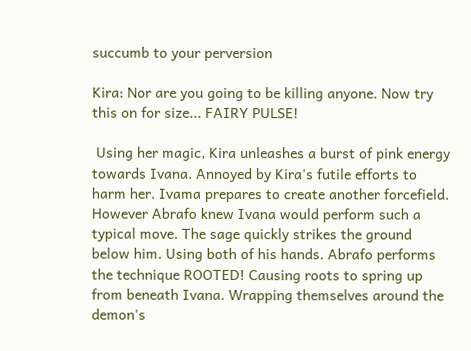succumb to your perversion

Kira: Nor are you going to be killing anyone. Now try this on for size... FAIRY PULSE!

 Using her magic, Kira unleashes a burst of pink energy towards Ivana. Annoyed by Kira's futile efforts to harm her. Ivama prepares to create another forcefield. However Abrafo knew Ivana would perform such a typical move. The sage quickly strikes the ground below him. Using both of his hands. Abrafo performs the technique ROOTED! Causing roots to spring up from beneath Ivana. Wrapping themselves around the demon's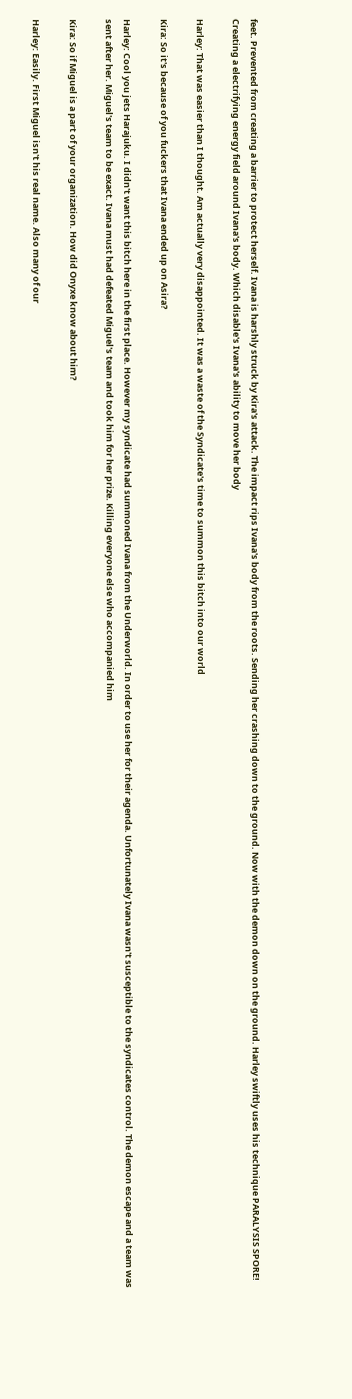feet. Prevented from creating a barrier to protect herself. Ivana is harshly struck by Kira's attack. The impact rips Ivana's body from the roots. Sending her crashing down to the ground. Now with the demon down on the ground. Harley swiftly uses his technique PARALYSIS SPORE! Creating a electrifying energy field around Ivana's body. Which disable's Ivana's ability to move her body

Harley: That was easier than I thought. Am actually very disappointed. It was a waste of the Syndicate's time to summon this bitch into our world

Kira: So it's because of you fuckers that Ivana ended up on Asira?

Harley: Cool you jets Harajuku. I didn't want this bitch here in the first place. However my syndicate had summoned Ivana from the Underworld. In order to use her for their agenda. Unfortunately Ivana wasn't susceptible to the syndicates control. The demon escape and a team was sent after her. Miguel's team to be exact. Ivana must had defeated Miguel's team and took him for her prize. Killing everyone else who accompanied him

Kira: So if Miguel is a part of your organization. How did Onyxe know about him?

Harley: Easily. First Miguel isn't his real name. Also many of our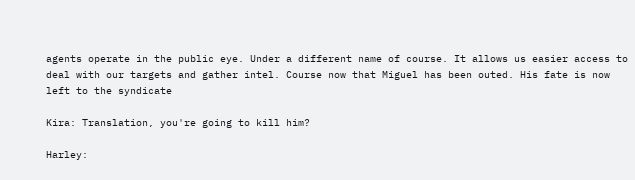agents operate in the public eye. Under a different name of course. It allows us easier access to deal with our targets and gather intel. Course now that Miguel has been outed. His fate is now left to the syndicate

Kira: Translation, you're going to kill him?

Harley: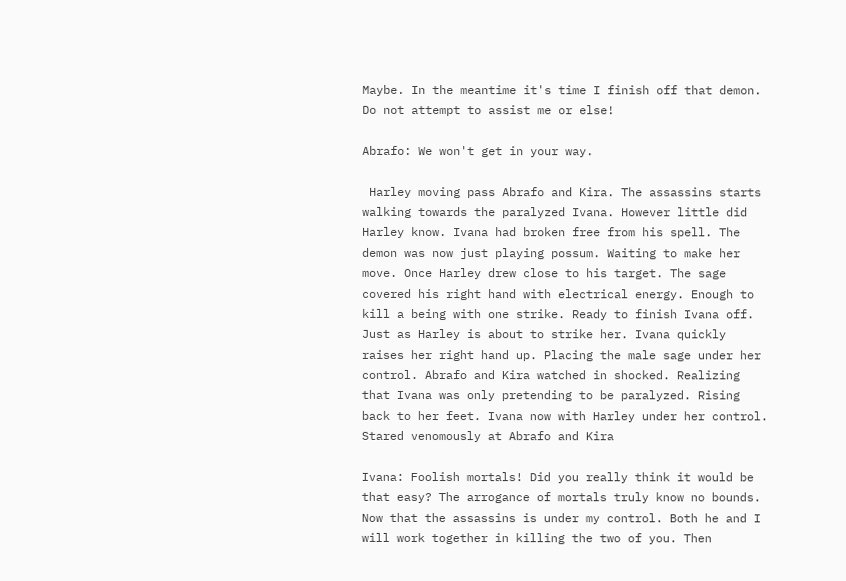Maybe. In the meantime it's time I finish off that demon. Do not attempt to assist me or else!

Abrafo: We won't get in your way.

 Harley moving pass Abrafo and Kira. The assassins starts walking towards the paralyzed Ivana. However little did Harley know. Ivana had broken free from his spell. The demon was now just playing possum. Waiting to make her move. Once Harley drew close to his target. The sage covered his right hand with electrical energy. Enough to kill a being with one strike. Ready to finish Ivana off. Just as Harley is about to strike her. Ivana quickly raises her right hand up. Placing the male sage under her control. Abrafo and Kira watched in shocked. Realizing that Ivana was only pretending to be paralyzed. Rising back to her feet. Ivana now with Harley under her control. Stared venomously at Abrafo and Kira

Ivana: Foolish mortals! Did you really think it would be that easy? The arrogance of mortals truly know no bounds. Now that the assassins is under my control. Both he and I will work together in killing the two of you. Then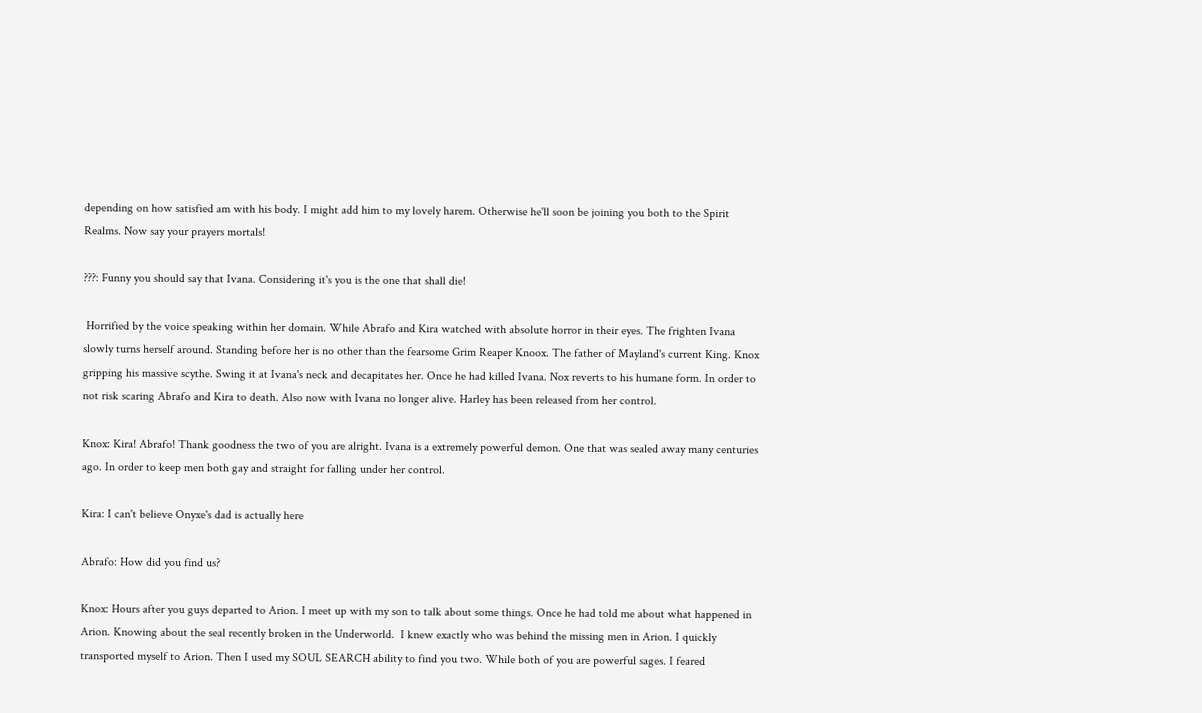depending on how satisfied am with his body. I might add him to my lovely harem. Otherwise he'll soon be joining you both to the Spirit Realms. Now say your prayers mortals!

???: Funny you should say that Ivana. Considering it's you is the one that shall die!

 Horrified by the voice speaking within her domain. While Abrafo and Kira watched with absolute horror in their eyes. The frighten Ivana slowly turns herself around. Standing before her is no other than the fearsome Grim Reaper Knoox. The father of Mayland's current King. Knox gripping his massive scythe. Swing it at Ivana's neck and decapitates her. Once he had killed Ivana. Nox reverts to his humane form. In order to not risk scaring Abrafo and Kira to death. Also now with Ivana no longer alive. Harley has been released from her control.

Knox: Kira! Abrafo! Thank goodness the two of you are alright. Ivana is a extremely powerful demon. One that was sealed away many centuries ago. In order to keep men both gay and straight for falling under her control.

Kira: I can't believe Onyxe's dad is actually here

Abrafo: How did you find us?

Knox: Hours after you guys departed to Arion. I meet up with my son to talk about some things. Once he had told me about what happened in Arion. Knowing about the seal recently broken in the Underworld.  I knew exactly who was behind the missing men in Arion. I quickly transported myself to Arion. Then I used my SOUL SEARCH ability to find you two. While both of you are powerful sages. I feared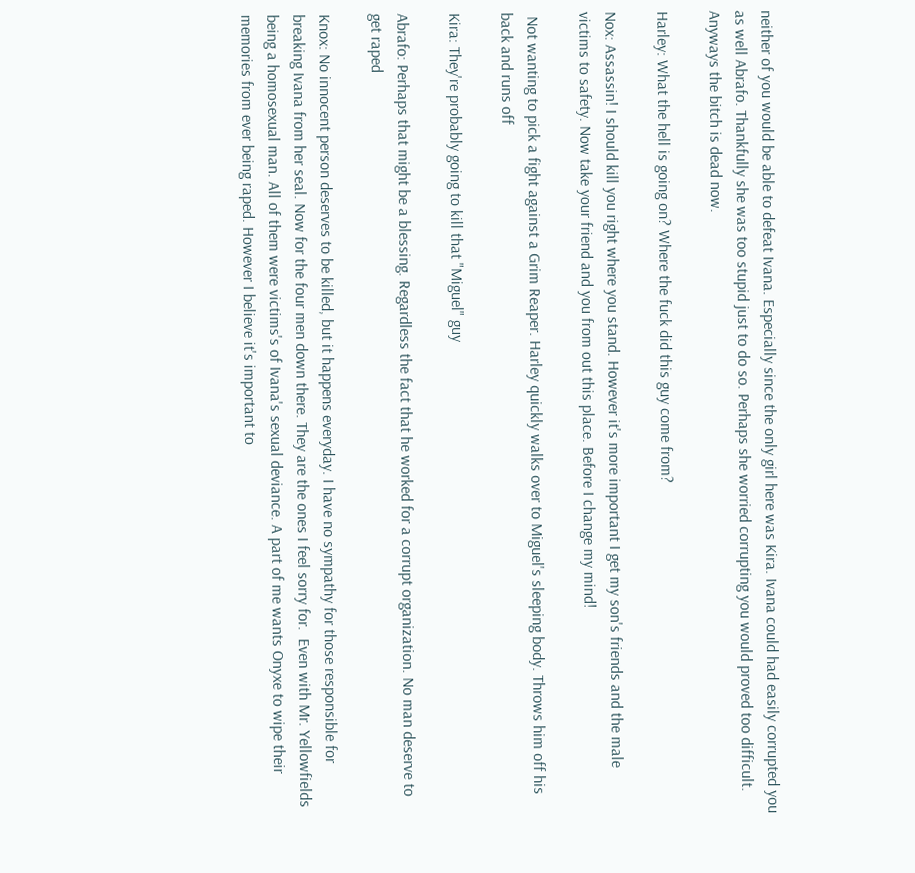neither of you would be able to defeat Ivana. Especially since the only girl here was Kira. Ivana could had easily corrupted you as well Abrafo. Thankfully she was too stupid just to do so. Perhaps she worried corrupting you would proved too difficult. Anyways the bitch is dead now.

Harley: What the hell is going on? Where the fuck did this guy come from?

Nox: Assassin! I should kill you right where you stand. However it's more important I get my son's friends and the male victims to safety. Now take your friend and you from out this place. Before I change my mind!

 Not wanting to pick a fight against a Grim Reaper. Harley quickly walks over to Miguel's sleeping body. Throws him off his back and runs off

Kira: They're probably going to kill that "Miguel" guy

Abrafo: Perhaps that might be a blessing. Regardless the fact that he worked for a corrupt organization. No man deserve to get raped

Knox: No innocent person deserves to be killed, but it happens everyday. I have no sympathy for those responsible for breaking Ivana from her seal. Now for the four men down there. They are the ones I feel sorry for.  Even with Mr. Yellowfields being a homosexual man. All of them were victims's of Ivana's sexual deviance. A part of me wants Onyxe to wipe their memories from ever being raped. However I believe it's important to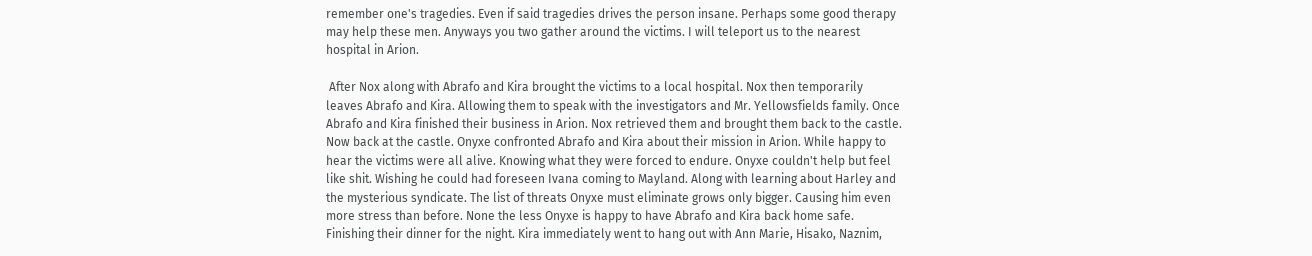remember one's tragedies. Even if said tragedies drives the person insane. Perhaps some good therapy may help these men. Anyways you two gather around the victims. I will teleport us to the nearest hospital in Arion.

 After Nox along with Abrafo and Kira brought the victims to a local hospital. Nox then temporarily leaves Abrafo and Kira. Allowing them to speak with the investigators and Mr. Yellowsfields family. Once Abrafo and Kira finished their business in Arion. Nox retrieved them and brought them back to the castle. Now back at the castle. Onyxe confronted Abrafo and Kira about their mission in Arion. While happy to hear the victims were all alive. Knowing what they were forced to endure. Onyxe couldn't help but feel like shit. Wishing he could had foreseen Ivana coming to Mayland. Along with learning about Harley and the mysterious syndicate. The list of threats Onyxe must eliminate grows only bigger. Causing him even more stress than before. None the less Onyxe is happy to have Abrafo and Kira back home safe. Finishing their dinner for the night. Kira immediately went to hang out with Ann Marie, Hisako, Naznim,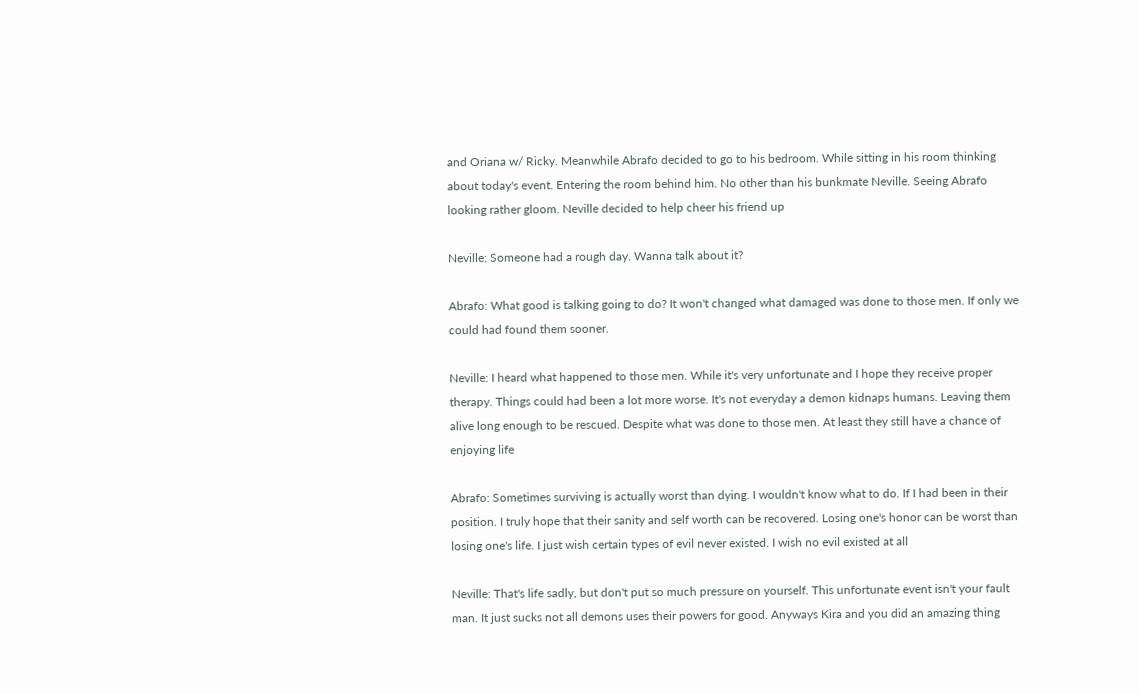and Oriana w/ Ricky. Meanwhile Abrafo decided to go to his bedroom. While sitting in his room thinking about today's event. Entering the room behind him. No other than his bunkmate Neville. Seeing Abrafo looking rather gloom. Neville decided to help cheer his friend up

Neville: Someone had a rough day. Wanna talk about it?

Abrafo: What good is talking going to do? It won't changed what damaged was done to those men. If only we could had found them sooner.

Neville: I heard what happened to those men. While it's very unfortunate and I hope they receive proper therapy. Things could had been a lot more worse. It's not everyday a demon kidnaps humans. Leaving them alive long enough to be rescued. Despite what was done to those men. At least they still have a chance of enjoying life

Abrafo: Sometimes surviving is actually worst than dying. I wouldn't know what to do. If I had been in their position. I truly hope that their sanity and self worth can be recovered. Losing one's honor can be worst than losing one's life. I just wish certain types of evil never existed. I wish no evil existed at all

Neville: That's life sadly, but don't put so much pressure on yourself. This unfortunate event isn't your fault man. It just sucks not all demons uses their powers for good. Anyways Kira and you did an amazing thing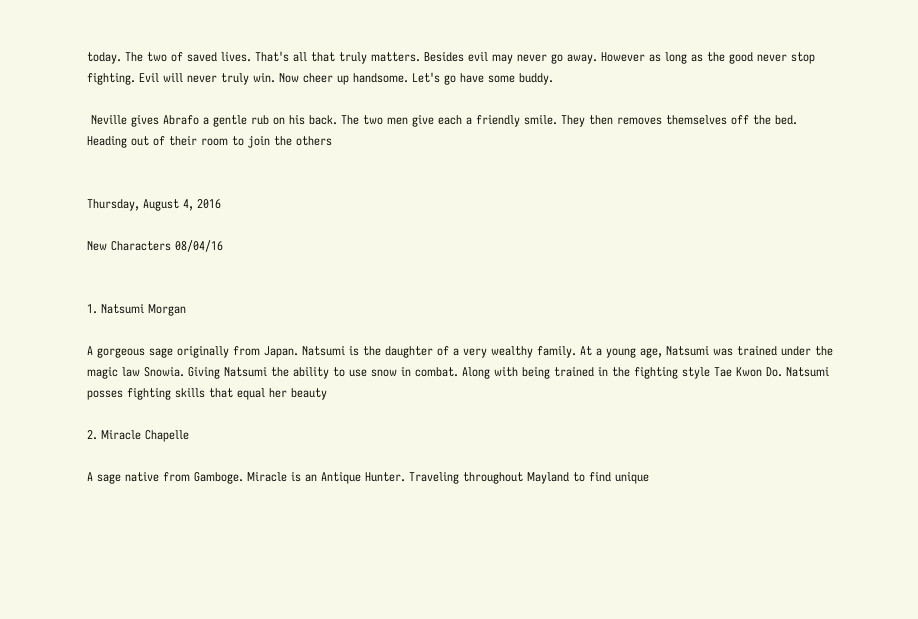today. The two of saved lives. That's all that truly matters. Besides evil may never go away. However as long as the good never stop fighting. Evil will never truly win. Now cheer up handsome. Let's go have some buddy.

 Neville gives Abrafo a gentle rub on his back. The two men give each a friendly smile. They then removes themselves off the bed. Heading out of their room to join the others


Thursday, August 4, 2016

New Characters 08/04/16


1. Natsumi Morgan

A gorgeous sage originally from Japan. Natsumi is the daughter of a very wealthy family. At a young age, Natsumi was trained under the magic law Snowia. Giving Natsumi the ability to use snow in combat. Along with being trained in the fighting style Tae Kwon Do. Natsumi posses fighting skills that equal her beauty

2. Miracle Chapelle

A sage native from Gamboge. Miracle is an Antique Hunter. Traveling throughout Mayland to find unique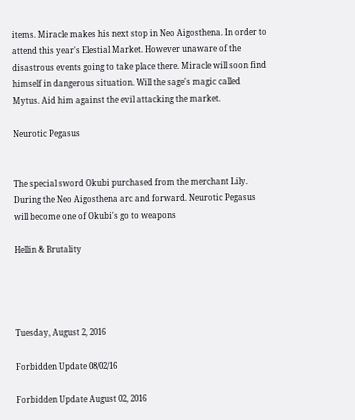items. Miracle makes his next stop in Neo Aigosthena. In order to attend this year's Elestial Market. However unaware of the disastrous events going to take place there. Miracle will soon find himself in dangerous situation. Will the sage's magic called Mytus. Aid him against the evil attacking the market.

Neurotic Pegasus


The special sword Okubi purchased from the merchant Lily. During the Neo Aigosthena arc and forward. Neurotic Pegasus will become one of Okubi's go to weapons

Hellin & Brutality




Tuesday, August 2, 2016

Forbidden Update 08/02/16

Forbidden Update August 02, 2016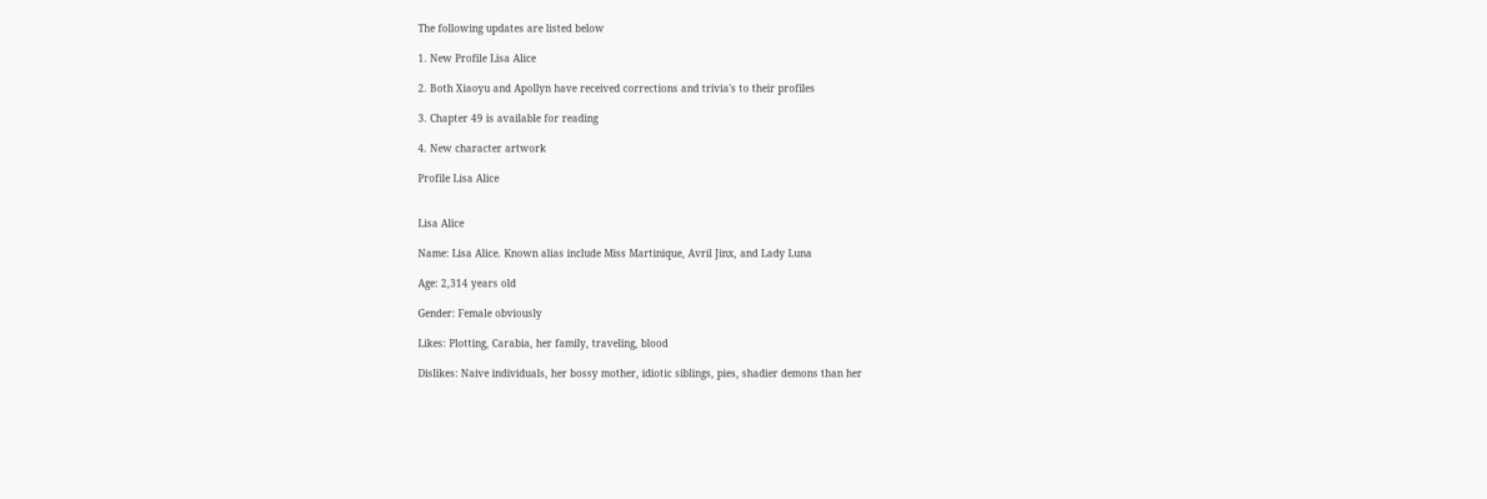The following updates are listed below

1. New Profile Lisa Alice

2. Both Xiaoyu and Apollyn have received corrections and trivia's to their profiles

3. Chapter 49 is available for reading

4. New character artwork

Profile Lisa Alice


Lisa Alice

Name: Lisa Alice. Known alias include Miss Martinique, Avril Jinx, and Lady Luna

Age: 2,314 years old

Gender: Female obviously

Likes: Plotting, Carabia, her family, traveling, blood

Dislikes: Naive individuals, her bossy mother, idiotic siblings, pies, shadier demons than her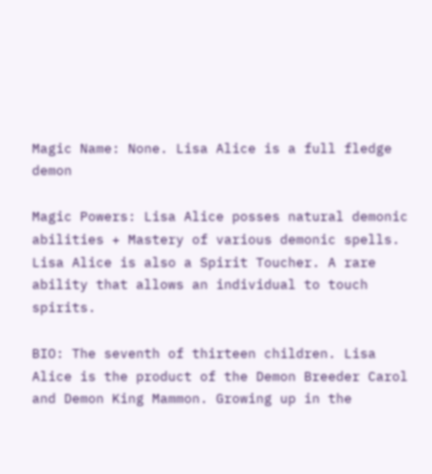Magic Name: None. Lisa Alice is a full fledge demon

Magic Powers: Lisa Alice posses natural demonic abilities + Mastery of various demonic spells. Lisa Alice is also a Spirit Toucher. A rare ability that allows an individual to touch spirits.

BIO: The seventh of thirteen children. Lisa Alice is the product of the Demon Breeder Carol and Demon King Mammon. Growing up in the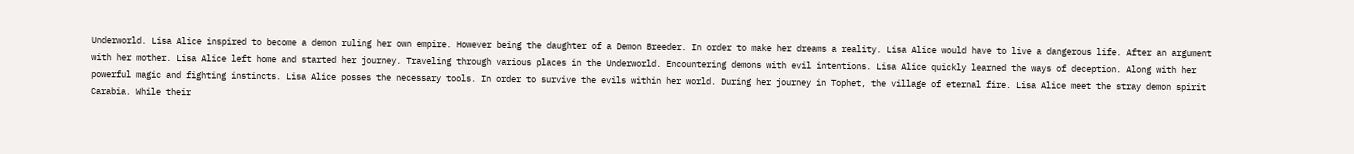Underworld. Lisa Alice inspired to become a demon ruling her own empire. However being the daughter of a Demon Breeder. In order to make her dreams a reality. Lisa Alice would have to live a dangerous life. After an argument with her mother. Lisa Alice left home and started her journey. Traveling through various places in the Underworld. Encountering demons with evil intentions. Lisa Alice quickly learned the ways of deception. Along with her powerful magic and fighting instincts. Lisa Alice posses the necessary tools. In order to survive the evils within her world. During her journey in Tophet, the village of eternal fire. Lisa Alice meet the stray demon spirit Carabia. While their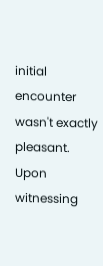initial encounter wasn't exactly pleasant. Upon witnessing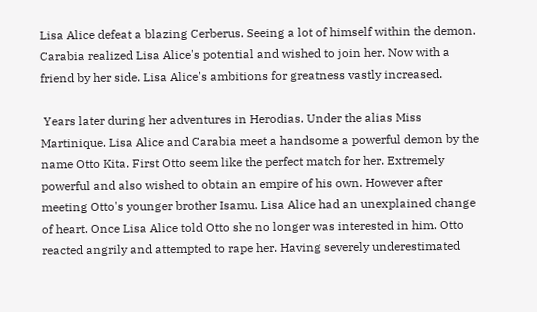Lisa Alice defeat a blazing Cerberus. Seeing a lot of himself within the demon. Carabia realized Lisa Alice's potential and wished to join her. Now with a friend by her side. Lisa Alice's ambitions for greatness vastly increased.

 Years later during her adventures in Herodias. Under the alias Miss Martinique. Lisa Alice and Carabia meet a handsome a powerful demon by the name Otto Kita. First Otto seem like the perfect match for her. Extremely powerful and also wished to obtain an empire of his own. However after meeting Otto's younger brother Isamu. Lisa Alice had an unexplained change of heart. Once Lisa Alice told Otto she no longer was interested in him. Otto reacted angrily and attempted to rape her. Having severely underestimated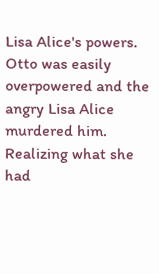Lisa Alice's powers. Otto was easily overpowered and the angry Lisa Alice murdered him. Realizing what she had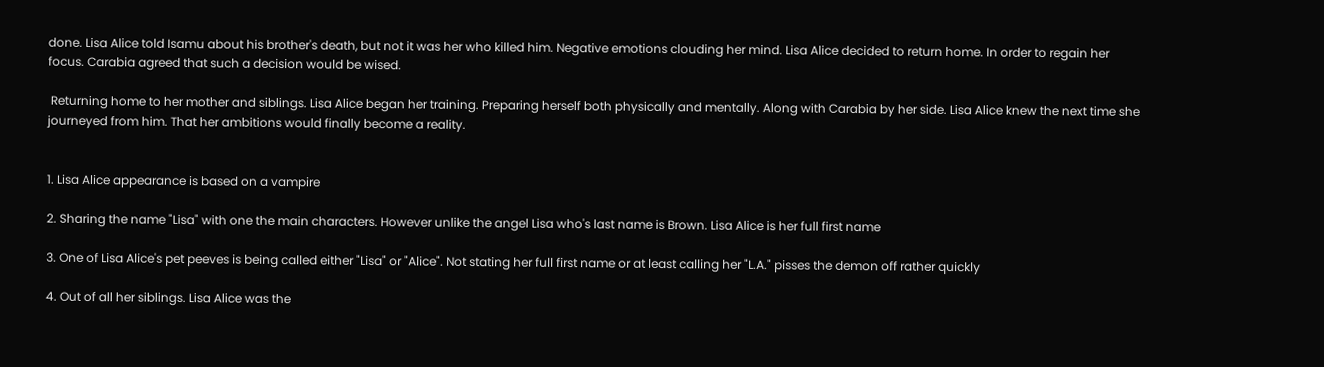done. Lisa Alice told Isamu about his brother's death, but not it was her who killed him. Negative emotions clouding her mind. Lisa Alice decided to return home. In order to regain her focus. Carabia agreed that such a decision would be wised.

 Returning home to her mother and siblings. Lisa Alice began her training. Preparing herself both physically and mentally. Along with Carabia by her side. Lisa Alice knew the next time she journeyed from him. That her ambitions would finally become a reality.


1. Lisa Alice appearance is based on a vampire

2. Sharing the name "Lisa" with one the main characters. However unlike the angel Lisa who's last name is Brown. Lisa Alice is her full first name

3. One of Lisa Alice's pet peeves is being called either "Lisa" or "Alice". Not stating her full first name or at least calling her "L.A." pisses the demon off rather quickly

4. Out of all her siblings. Lisa Alice was the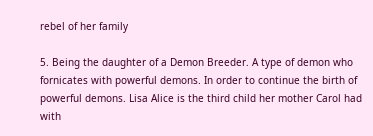rebel of her family

5. Being the daughter of a Demon Breeder. A type of demon who fornicates with powerful demons. In order to continue the birth of powerful demons. Lisa Alice is the third child her mother Carol had with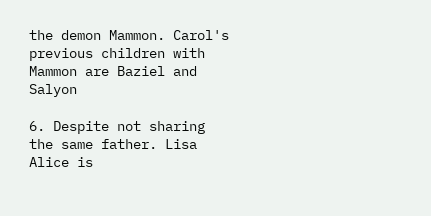the demon Mammon. Carol's previous children with Mammon are Baziel and Salyon

6. Despite not sharing the same father. Lisa Alice is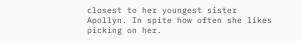closest to her youngest sister Apollyn. In spite how often she likes picking on her.